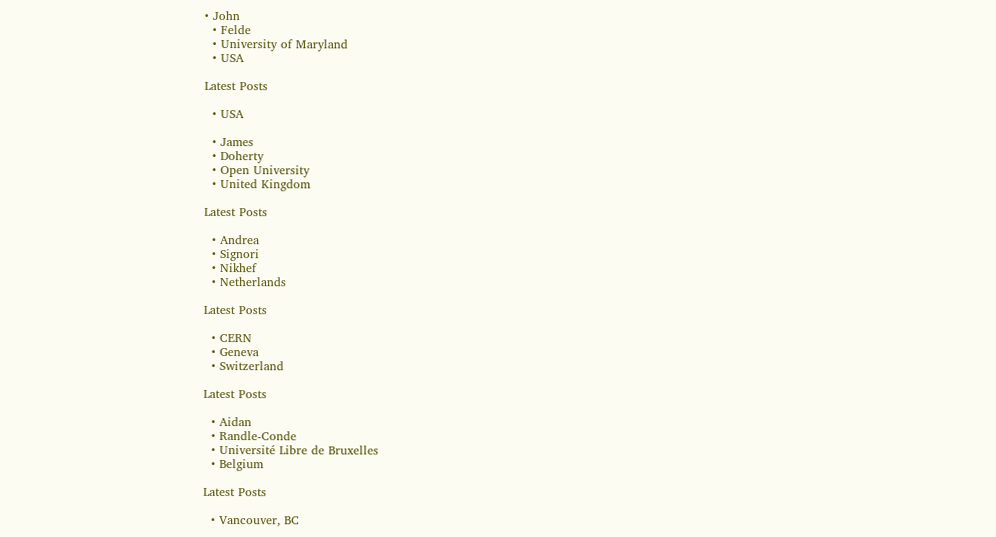• John
  • Felde
  • University of Maryland
  • USA

Latest Posts

  • USA

  • James
  • Doherty
  • Open University
  • United Kingdom

Latest Posts

  • Andrea
  • Signori
  • Nikhef
  • Netherlands

Latest Posts

  • CERN
  • Geneva
  • Switzerland

Latest Posts

  • Aidan
  • Randle-Conde
  • Université Libre de Bruxelles
  • Belgium

Latest Posts

  • Vancouver, BC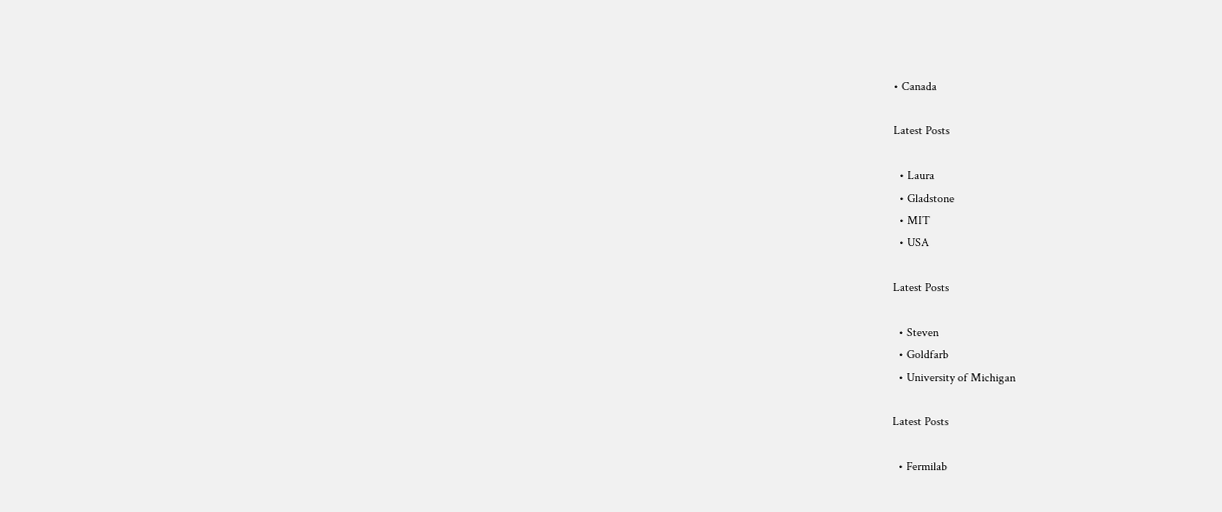• Canada

Latest Posts

  • Laura
  • Gladstone
  • MIT
  • USA

Latest Posts

  • Steven
  • Goldfarb
  • University of Michigan

Latest Posts

  • Fermilab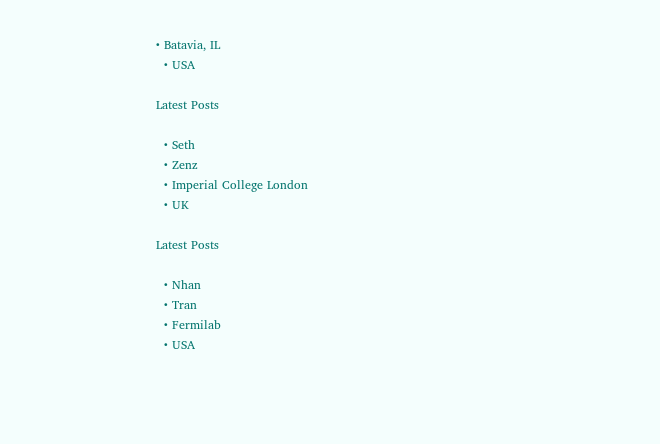• Batavia, IL
  • USA

Latest Posts

  • Seth
  • Zenz
  • Imperial College London
  • UK

Latest Posts

  • Nhan
  • Tran
  • Fermilab
  • USA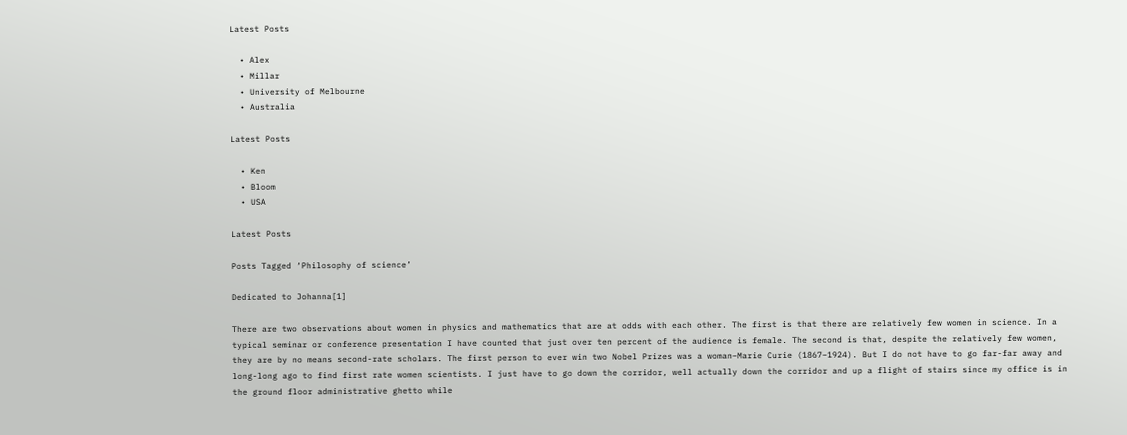Latest Posts

  • Alex
  • Millar
  • University of Melbourne
  • Australia

Latest Posts

  • Ken
  • Bloom
  • USA

Latest Posts

Posts Tagged ‘Philosophy of science’

Dedicated to Johanna[1]

There are two observations about women in physics and mathematics that are at odds with each other. The first is that there are relatively few women in science. In a typical seminar or conference presentation I have counted that just over ten percent of the audience is female. The second is that, despite the relatively few women, they are by no means second-rate scholars. The first person to ever win two Nobel Prizes was a woman–Marie Curie (1867–1924). But I do not have to go far-far away and long-long ago to find first rate women scientists. I just have to go down the corridor, well actually down the corridor and up a flight of stairs since my office is in the ground floor administrative ghetto while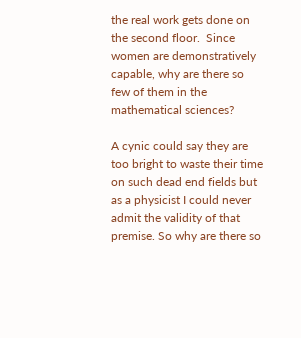the real work gets done on the second floor.  Since women are demonstratively capable, why are there so few of them in the mathematical sciences?

A cynic could say they are too bright to waste their time on such dead end fields but as a physicist I could never admit the validity of that premise. So why are there so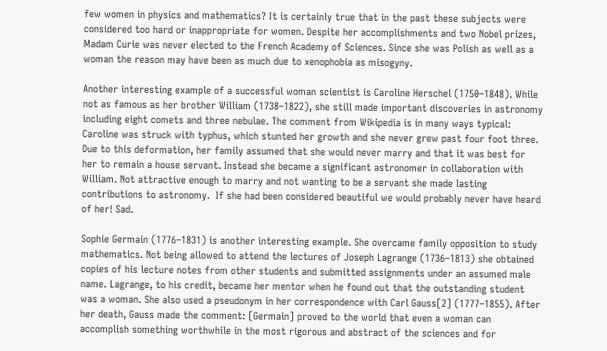few women in physics and mathematics? It is certainly true that in the past these subjects were considered too hard or inappropriate for women. Despite her accomplishments and two Nobel prizes, Madam Curie was never elected to the French Academy of Sciences. Since she was Polish as well as a woman the reason may have been as much due to xenophobia as misogyny.

Another interesting example of a successful woman scientist is Caroline Herschel (1750–1848). While not as famous as her brother William (1738–1822), she still made important discoveries in astronomy including eight comets and three nebulae. The comment from Wikipedia is in many ways typical: Caroline was struck with typhus, which stunted her growth and she never grew past four foot three. Due to this deformation, her family assumed that she would never marry and that it was best for her to remain a house servant. Instead she became a significant astronomer in collaboration with William. Not attractive enough to marry and not wanting to be a servant she made lasting contributions to astronomy.  If she had been considered beautiful we would probably never have heard of her! Sad.

Sophie Germain (1776–1831) is another interesting example. She overcame family opposition to study mathematics. Not being allowed to attend the lectures of Joseph Lagrange (1736–1813) she obtained copies of his lecture notes from other students and submitted assignments under an assumed male name. Lagrange, to his credit, became her mentor when he found out that the outstanding student was a woman. She also used a pseudonym in her correspondence with Carl Gauss[2] (1777–1855). After her death, Gauss made the comment: [Germain] proved to the world that even a woman can accomplish something worthwhile in the most rigorous and abstract of the sciences and for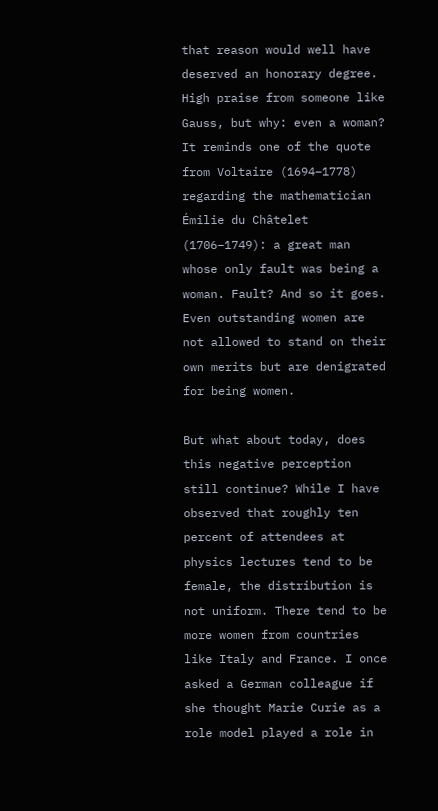that reason would well have deserved an honorary degree. High praise from someone like Gauss, but why: even a woman? It reminds one of the quote from Voltaire (1694–1778) regarding the mathematician Émilie du Châtelet (1706–1749): a great man whose only fault was being a woman. Fault? And so it goes. Even outstanding women are not allowed to stand on their own merits but are denigrated for being women.

But what about today, does this negative perception still continue? While I have observed that roughly ten percent of attendees at physics lectures tend to be female, the distribution is not uniform. There tend to be more women from countries like Italy and France. I once asked a German colleague if she thought Marie Curie as a role model played a role in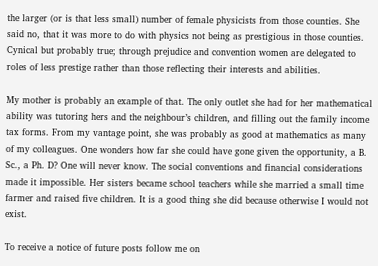the larger (or is that less small) number of female physicists from those counties. She said no, that it was more to do with physics not being as prestigious in those counties. Cynical but probably true; through prejudice and convention women are delegated to roles of less prestige rather than those reflecting their interests and abilities.

My mother is probably an example of that. The only outlet she had for her mathematical ability was tutoring hers and the neighbour’s children, and filling out the family income tax forms. From my vantage point, she was probably as good at mathematics as many of my colleagues. One wonders how far she could have gone given the opportunity, a B. Sc., a Ph. D? One will never know. The social conventions and financial considerations made it impossible. Her sisters became school teachers while she married a small time farmer and raised five children. It is a good thing she did because otherwise I would not exist.

To receive a notice of future posts follow me on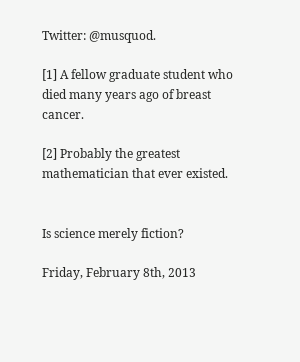Twitter: @musquod.

[1] A fellow graduate student who died many years ago of breast cancer.

[2] Probably the greatest mathematician that ever existed.


Is science merely fiction?

Friday, February 8th, 2013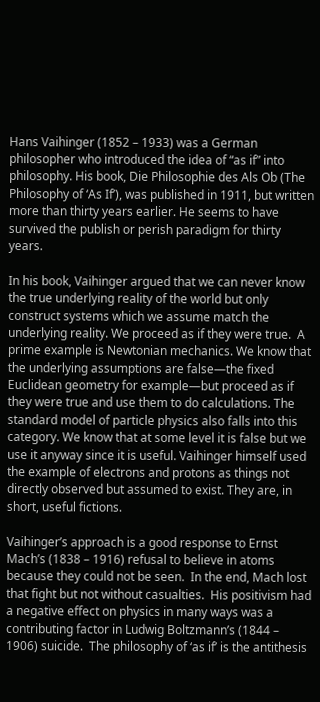Hans Vaihinger (1852 – 1933) was a German philosopher who introduced the idea of “as if” into philosophy. His book, Die Philosophie des Als Ob (The Philosophy of ‘As If’), was published in 1911, but written more than thirty years earlier. He seems to have survived the publish or perish paradigm for thirty years.

In his book, Vaihinger argued that we can never know the true underlying reality of the world but only construct systems which we assume match the underlying reality. We proceed as if they were true.  A prime example is Newtonian mechanics. We know that the underlying assumptions are false—the fixed Euclidean geometry for example—but proceed as if they were true and use them to do calculations. The standard model of particle physics also falls into this category. We know that at some level it is false but we use it anyway since it is useful. Vaihinger himself used the example of electrons and protons as things not directly observed but assumed to exist. They are, in short, useful fictions.

Vaihinger’s approach is a good response to Ernst Mach’s (1838 – 1916) refusal to believe in atoms because they could not be seen.  In the end, Mach lost that fight but not without casualties.  His positivism had a negative effect on physics in many ways was a contributing factor in Ludwig Boltzmann’s (1844 – 1906) suicide.  The philosophy of ‘as if’ is the antithesis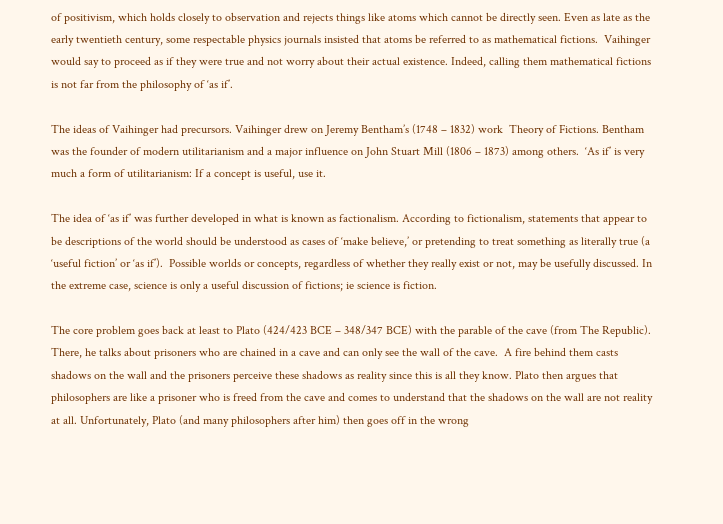of positivism, which holds closely to observation and rejects things like atoms which cannot be directly seen. Even as late as the early twentieth century, some respectable physics journals insisted that atoms be referred to as mathematical fictions.  Vaihinger would say to proceed as if they were true and not worry about their actual existence. Indeed, calling them mathematical fictions is not far from the philosophy of ‘as if’.

The ideas of Vaihinger had precursors. Vaihinger drew on Jeremy Bentham’s (1748 – 1832) work  Theory of Fictions. Bentham was the founder of modern utilitarianism and a major influence on John Stuart Mill (1806 – 1873) among others.  ‘As if’ is very much a form of utilitarianism: If a concept is useful, use it.

The idea of ‘as if’ was further developed in what is known as factionalism. According to fictionalism, statements that appear to be descriptions of the world should be understood as cases of ‘make believe,’ or pretending to treat something as literally true (a ‘useful fiction’ or ‘as if’).  Possible worlds or concepts, regardless of whether they really exist or not, may be usefully discussed. In the extreme case, science is only a useful discussion of fictions; ie science is fiction.

The core problem goes back at least to Plato (424/423 BCE – 348/347 BCE) with the parable of the cave (from The Republic). There, he talks about prisoners who are chained in a cave and can only see the wall of the cave.  A fire behind them casts shadows on the wall and the prisoners perceive these shadows as reality since this is all they know. Plato then argues that philosophers are like a prisoner who is freed from the cave and comes to understand that the shadows on the wall are not reality at all. Unfortunately, Plato (and many philosophers after him) then goes off in the wrong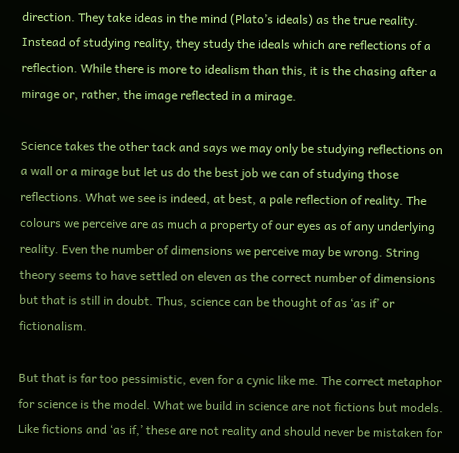direction. They take ideas in the mind (Plato’s ideals) as the true reality. Instead of studying reality, they study the ideals which are reflections of a reflection. While there is more to idealism than this, it is the chasing after a mirage or, rather, the image reflected in a mirage.

Science takes the other tack and says we may only be studying reflections on a wall or a mirage but let us do the best job we can of studying those reflections. What we see is indeed, at best, a pale reflection of reality. The colours we perceive are as much a property of our eyes as of any underlying reality. Even the number of dimensions we perceive may be wrong. String theory seems to have settled on eleven as the correct number of dimensions but that is still in doubt. Thus, science can be thought of as ‘as if’ or fictionalism.

But that is far too pessimistic, even for a cynic like me. The correct metaphor for science is the model. What we build in science are not fictions but models. Like fictions and ‘as if,’ these are not reality and should never be mistaken for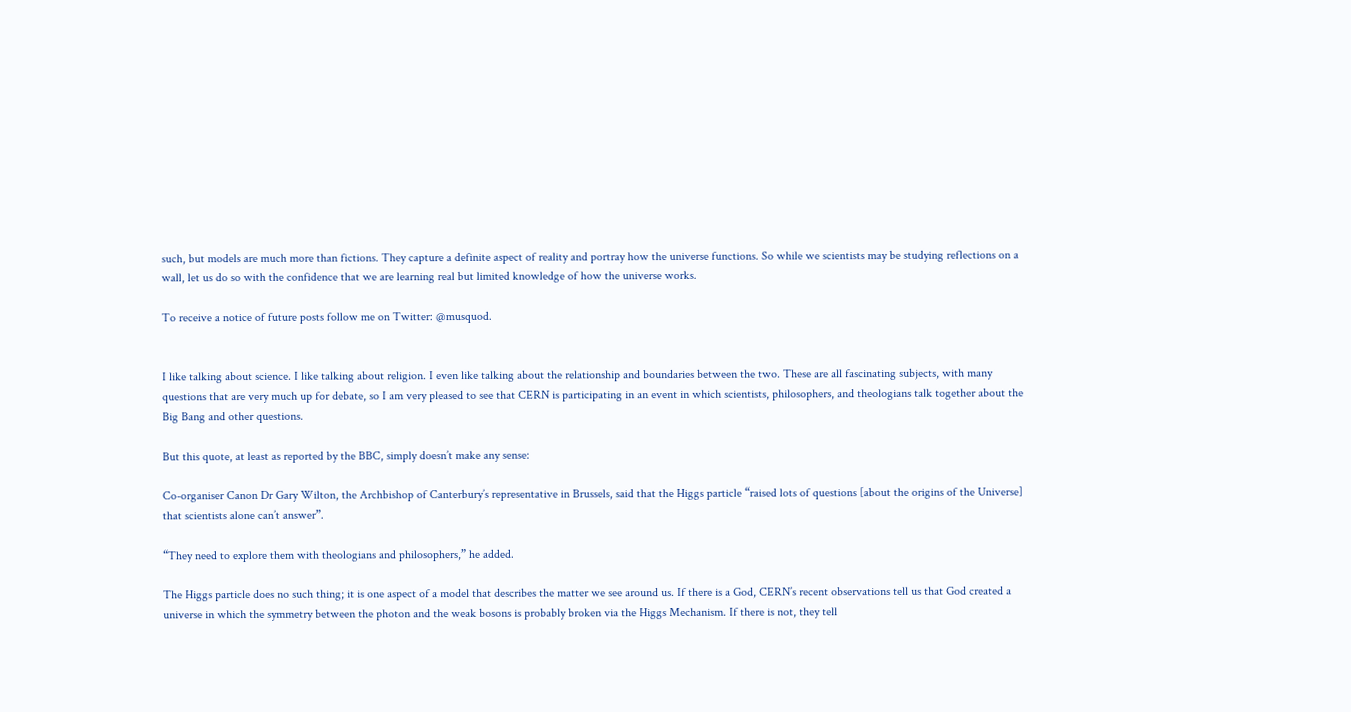such, but models are much more than fictions. They capture a definite aspect of reality and portray how the universe functions. So while we scientists may be studying reflections on a wall, let us do so with the confidence that we are learning real but limited knowledge of how the universe works.

To receive a notice of future posts follow me on Twitter: @musquod.


I like talking about science. I like talking about religion. I even like talking about the relationship and boundaries between the two. These are all fascinating subjects, with many questions that are very much up for debate, so I am very pleased to see that CERN is participating in an event in which scientists, philosophers, and theologians talk together about the Big Bang and other questions.

But this quote, at least as reported by the BBC, simply doesn’t make any sense:

Co-organiser Canon Dr Gary Wilton, the Archbishop of Canterbury’s representative in Brussels, said that the Higgs particle “raised lots of questions [about the origins of the Universe] that scientists alone can’t answer”.

“They need to explore them with theologians and philosophers,” he added.

The Higgs particle does no such thing; it is one aspect of a model that describes the matter we see around us. If there is a God, CERN’s recent observations tell us that God created a universe in which the symmetry between the photon and the weak bosons is probably broken via the Higgs Mechanism. If there is not, they tell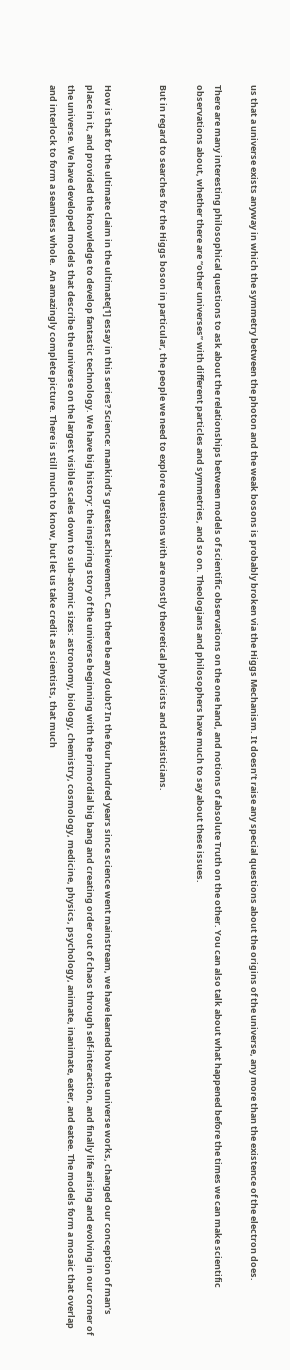us that a universe exists anyway in which the symmetry between the photon and the weak bosons is probably broken via the Higgs Mechanism. It doesn’t raise any special questions about the origins of the universe, any more than the existence of the electron does.

There are many interesting philosophical questions to ask about the relationships between models of scientific observations on the one hand, and notions of absolute Truth on the other. You can also talk about what happened before the times we can make scientific observations about, whether there are “other universes” with different particles and symmetries, and so on. Theologians and philosophers have much to say about these issues.

But in regard to searches for the Higgs boson in particular, the people we need to explore questions with are mostly theoretical physicists and statisticians.


How is that for the ultimate claim in the ultimate[1] essay in this series? Science: mankind’s greatest achievement. Can there be any doubt? In the four hundred years since science went mainstream, we have learned how the universe works, changed our conception of man’s place in it, and provided the knowledge to develop fantastic technology. We have big history: the inspiring story of the universe beginning with the primordial big bang and creating order out of chaos through self-interaction, and finally life arising and evolving in our corner of the universe. We have developed models that describe the universe on the largest visible scales down to sub-atomic sizes: astronomy, biology, chemistry, cosmology, medicine, physics, psychology, animate, inanimate, eater, and eatee. The models form a mosaic that overlap and interlock to form a seamless whole.  An amazingly complete picture. There is still much to know, but let us take credit as scientists, that much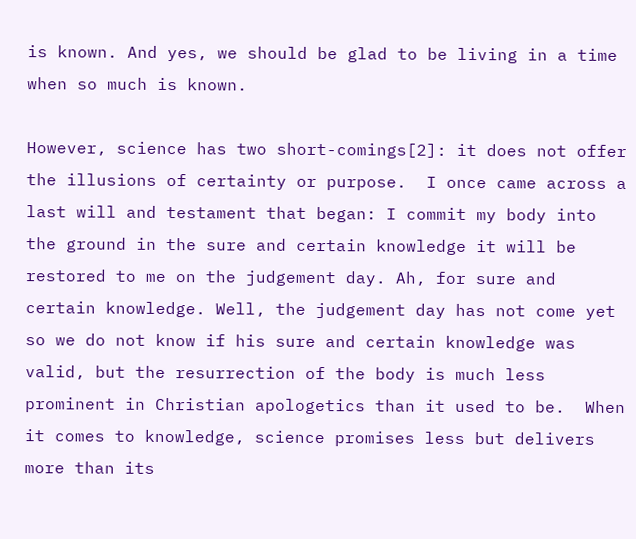is known. And yes, we should be glad to be living in a time when so much is known.

However, science has two short-comings[2]: it does not offer the illusions of certainty or purpose.  I once came across a last will and testament that began: I commit my body into the ground in the sure and certain knowledge it will be restored to me on the judgement day. Ah, for sure and certain knowledge. Well, the judgement day has not come yet so we do not know if his sure and certain knowledge was valid, but the resurrection of the body is much less prominent in Christian apologetics than it used to be.  When it comes to knowledge, science promises less but delivers more than its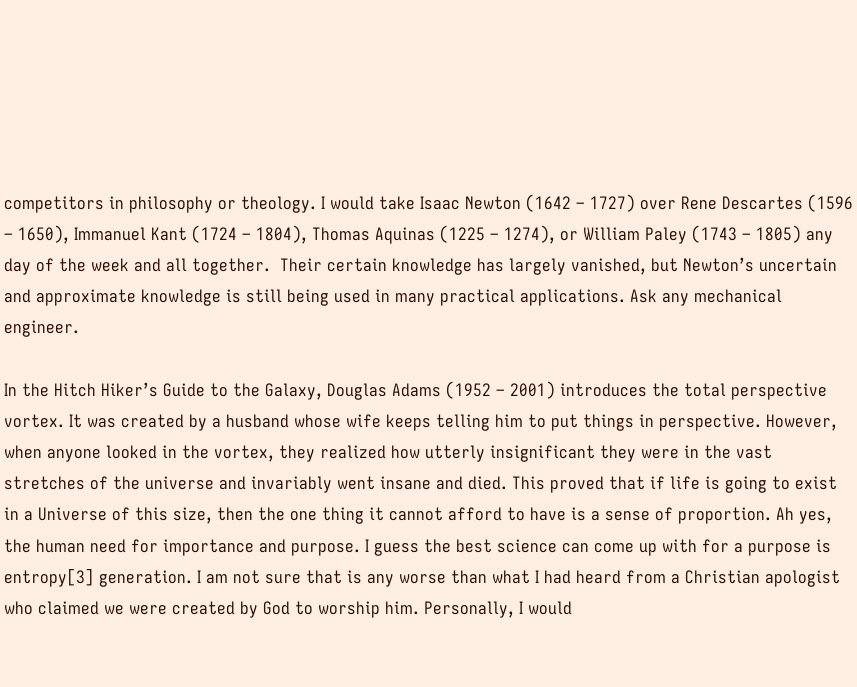competitors in philosophy or theology. I would take Isaac Newton (1642 – 1727) over Rene Descartes (1596 – 1650), Immanuel Kant (1724 – 1804), Thomas Aquinas (1225 – 1274), or William Paley (1743 – 1805) any day of the week and all together.  Their certain knowledge has largely vanished, but Newton’s uncertain and approximate knowledge is still being used in many practical applications. Ask any mechanical engineer.

In the Hitch Hiker’s Guide to the Galaxy, Douglas Adams (1952 – 2001) introduces the total perspective vortex. It was created by a husband whose wife keeps telling him to put things in perspective. However, when anyone looked in the vortex, they realized how utterly insignificant they were in the vast stretches of the universe and invariably went insane and died. This proved that if life is going to exist in a Universe of this size, then the one thing it cannot afford to have is a sense of proportion. Ah yes, the human need for importance and purpose. I guess the best science can come up with for a purpose is entropy[3] generation. I am not sure that is any worse than what I had heard from a Christian apologist who claimed we were created by God to worship him. Personally, I would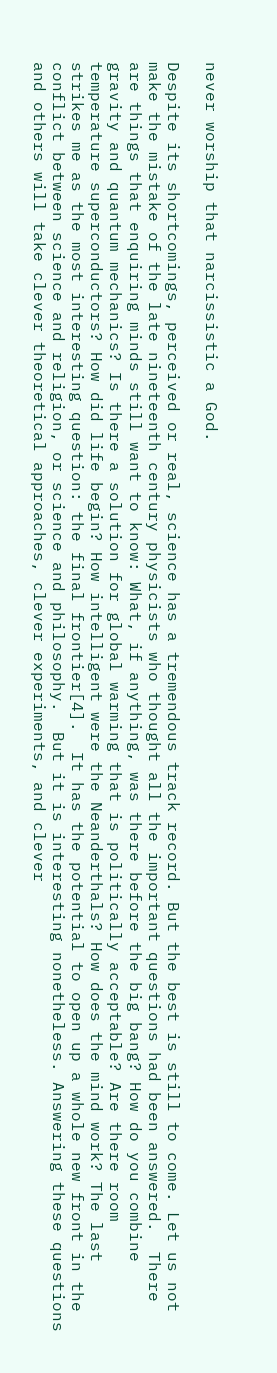never worship that narcissistic a God.

Despite its shortcomings, perceived or real, science has a tremendous track record. But the best is still to come. Let us not make the mistake of the late nineteenth century physicists who thought all the important questions had been answered.  There are things that enquiring minds still want to know: What, if anything, was there before the big bang? How do you combine gravity and quantum mechanics? Is there a solution for global warming that is politically acceptable? Are there room temperature superconductors? How did life begin? How intelligent were the Neanderthals? How does the mind work? The last strikes me as the most interesting question: the final frontier[4].  It has the potential to open up a whole new front in the conflict between science and religion, or science and philosophy.  But it is interesting nonetheless. Answering these questions and others will take clever theoretical approaches, clever experiments, and clever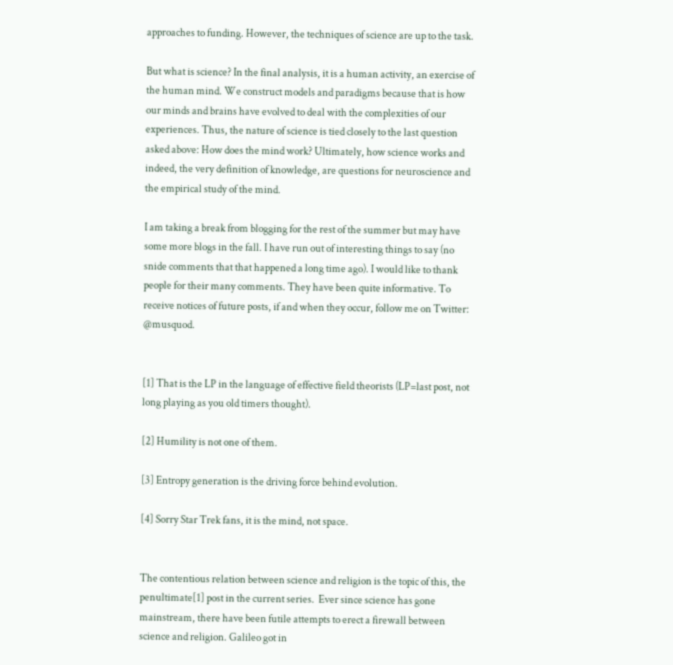approaches to funding. However, the techniques of science are up to the task.

But what is science? In the final analysis, it is a human activity, an exercise of the human mind. We construct models and paradigms because that is how our minds and brains have evolved to deal with the complexities of our experiences. Thus, the nature of science is tied closely to the last question asked above: How does the mind work? Ultimately, how science works and indeed, the very definition of knowledge, are questions for neuroscience and the empirical study of the mind.

I am taking a break from blogging for the rest of the summer but may have some more blogs in the fall. I have run out of interesting things to say (no snide comments that that happened a long time ago). I would like to thank people for their many comments. They have been quite informative. To receive notices of future posts, if and when they occur, follow me on Twitter: @musquod.


[1] That is the LP in the language of effective field theorists (LP=last post, not long playing as you old timers thought).

[2] Humility is not one of them.

[3] Entropy generation is the driving force behind evolution.

[4] Sorry Star Trek fans, it is the mind, not space.


The contentious relation between science and religion is the topic of this, the penultimate[1] post in the current series.  Ever since science has gone mainstream, there have been futile attempts to erect a firewall between science and religion. Galileo got in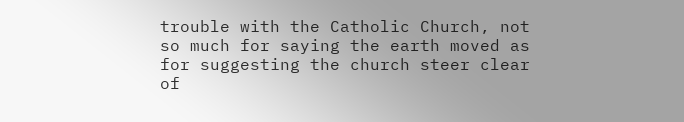trouble with the Catholic Church, not so much for saying the earth moved as for suggesting the church steer clear of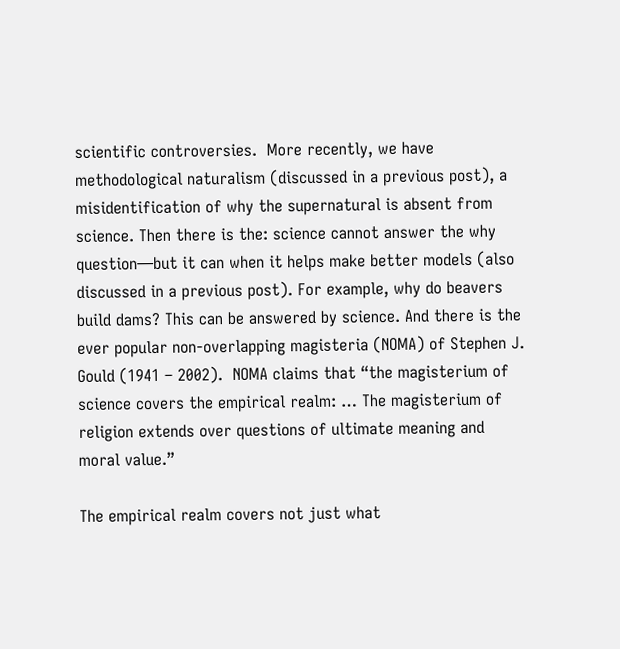scientific controversies.  More recently, we have methodological naturalism (discussed in a previous post), a misidentification of why the supernatural is absent from science. Then there is the: science cannot answer the why question—but it can when it helps make better models (also discussed in a previous post). For example, why do beavers build dams? This can be answered by science. And there is the ever popular non-overlapping magisteria (NOMA) of Stephen J. Gould (1941 – 2002).  NOMA claims that “the magisterium of science covers the empirical realm: … The magisterium of religion extends over questions of ultimate meaning and moral value.”

The empirical realm covers not just what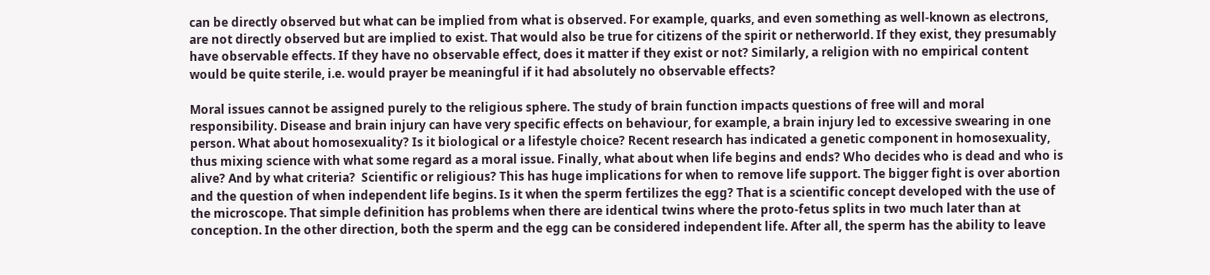can be directly observed but what can be implied from what is observed. For example, quarks, and even something as well-known as electrons, are not directly observed but are implied to exist. That would also be true for citizens of the spirit or netherworld. If they exist, they presumably have observable effects. If they have no observable effect, does it matter if they exist or not? Similarly, a religion with no empirical content would be quite sterile, i.e. would prayer be meaningful if it had absolutely no observable effects?

Moral issues cannot be assigned purely to the religious sphere. The study of brain function impacts questions of free will and moral responsibility. Disease and brain injury can have very specific effects on behaviour, for example, a brain injury led to excessive swearing in one person. What about homosexuality? Is it biological or a lifestyle choice? Recent research has indicated a genetic component in homosexuality, thus mixing science with what some regard as a moral issue. Finally, what about when life begins and ends? Who decides who is dead and who is alive? And by what criteria?  Scientific or religious? This has huge implications for when to remove life support. The bigger fight is over abortion and the question of when independent life begins. Is it when the sperm fertilizes the egg? That is a scientific concept developed with the use of the microscope. That simple definition has problems when there are identical twins where the proto-fetus splits in two much later than at conception. In the other direction, both the sperm and the egg can be considered independent life. After all, the sperm has the ability to leave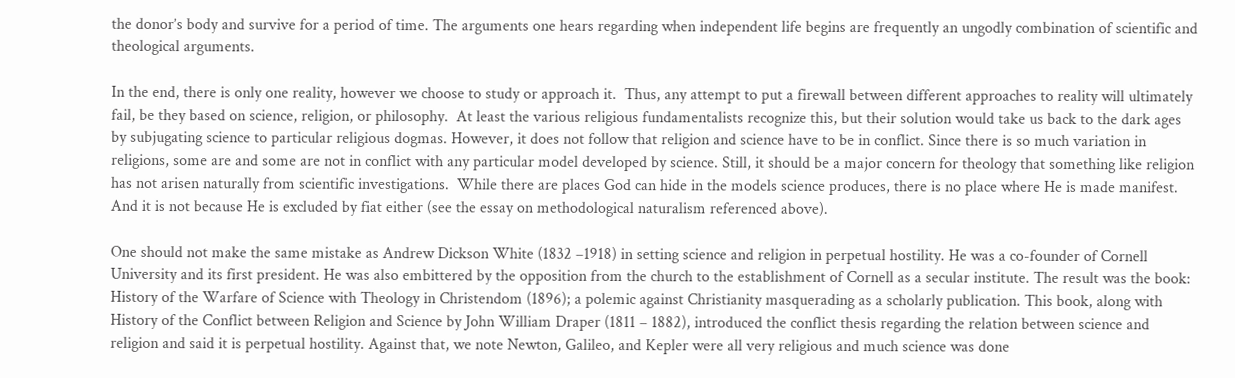the donor’s body and survive for a period of time. The arguments one hears regarding when independent life begins are frequently an ungodly combination of scientific and theological arguments.

In the end, there is only one reality, however we choose to study or approach it.  Thus, any attempt to put a firewall between different approaches to reality will ultimately fail, be they based on science, religion, or philosophy.  At least the various religious fundamentalists recognize this, but their solution would take us back to the dark ages by subjugating science to particular religious dogmas. However, it does not follow that religion and science have to be in conflict. Since there is so much variation in religions, some are and some are not in conflict with any particular model developed by science. Still, it should be a major concern for theology that something like religion has not arisen naturally from scientific investigations.  While there are places God can hide in the models science produces, there is no place where He is made manifest. And it is not because He is excluded by fiat either (see the essay on methodological naturalism referenced above).

One should not make the same mistake as Andrew Dickson White (1832 –1918) in setting science and religion in perpetual hostility. He was a co-founder of Cornell University and its first president. He was also embittered by the opposition from the church to the establishment of Cornell as a secular institute. The result was the book: History of the Warfare of Science with Theology in Christendom (1896); a polemic against Christianity masquerading as a scholarly publication. This book, along with History of the Conflict between Religion and Science by John William Draper (1811 – 1882), introduced the conflict thesis regarding the relation between science and religion and said it is perpetual hostility. Against that, we note Newton, Galileo, and Kepler were all very religious and much science was done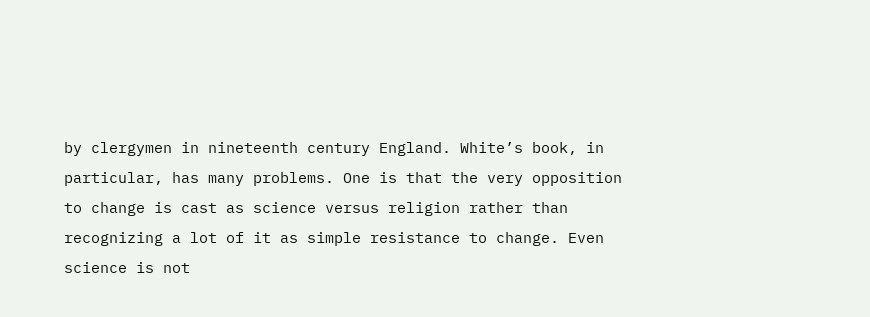by clergymen in nineteenth century England. White’s book, in particular, has many problems. One is that the very opposition to change is cast as science versus religion rather than recognizing a lot of it as simple resistance to change. Even science is not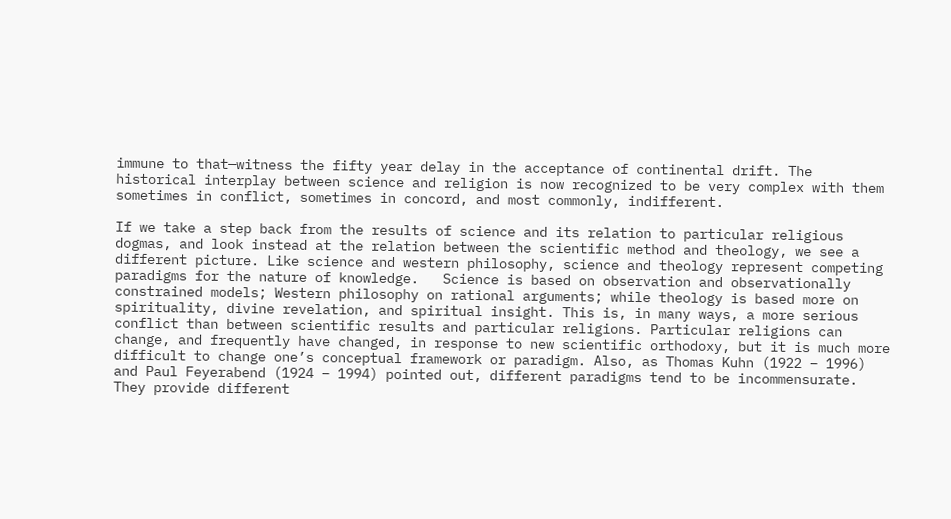immune to that—witness the fifty year delay in the acceptance of continental drift. The historical interplay between science and religion is now recognized to be very complex with them sometimes in conflict, sometimes in concord, and most commonly, indifferent.

If we take a step back from the results of science and its relation to particular religious dogmas, and look instead at the relation between the scientific method and theology, we see a different picture. Like science and western philosophy, science and theology represent competing paradigms for the nature of knowledge.   Science is based on observation and observationally constrained models; Western philosophy on rational arguments; while theology is based more on spirituality, divine revelation, and spiritual insight. This is, in many ways, a more serious conflict than between scientific results and particular religions. Particular religions can change, and frequently have changed, in response to new scientific orthodoxy, but it is much more difficult to change one’s conceptual framework or paradigm. Also, as Thomas Kuhn (1922 – 1996) and Paul Feyerabend (1924 – 1994) pointed out, different paradigms tend to be incommensurate. They provide different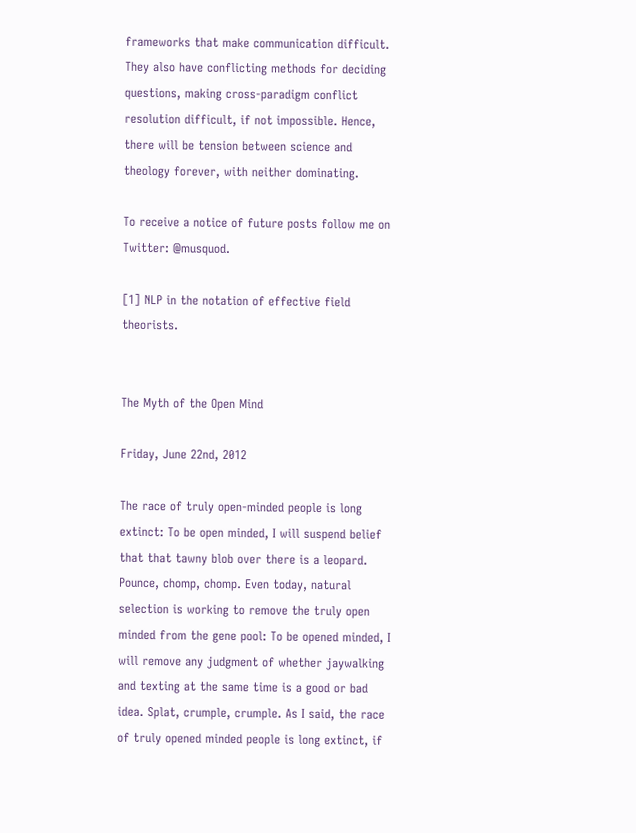frameworks that make communication difficult. They also have conflicting methods for deciding questions, making cross-paradigm conflict resolution difficult, if not impossible. Hence, there will be tension between science and theology forever, with neither dominating.

To receive a notice of future posts follow me on Twitter: @musquod.

[1] NLP in the notation of effective field theorists.


The Myth of the Open Mind

Friday, June 22nd, 2012

The race of truly open-minded people is long extinct: To be open minded, I will suspend belief that that tawny blob over there is a leopard. Pounce, chomp, chomp. Even today, natural selection is working to remove the truly open minded from the gene pool: To be opened minded, I will remove any judgment of whether jaywalking and texting at the same time is a good or bad idea. Splat, crumple, crumple. As I said, the race of truly opened minded people is long extinct, if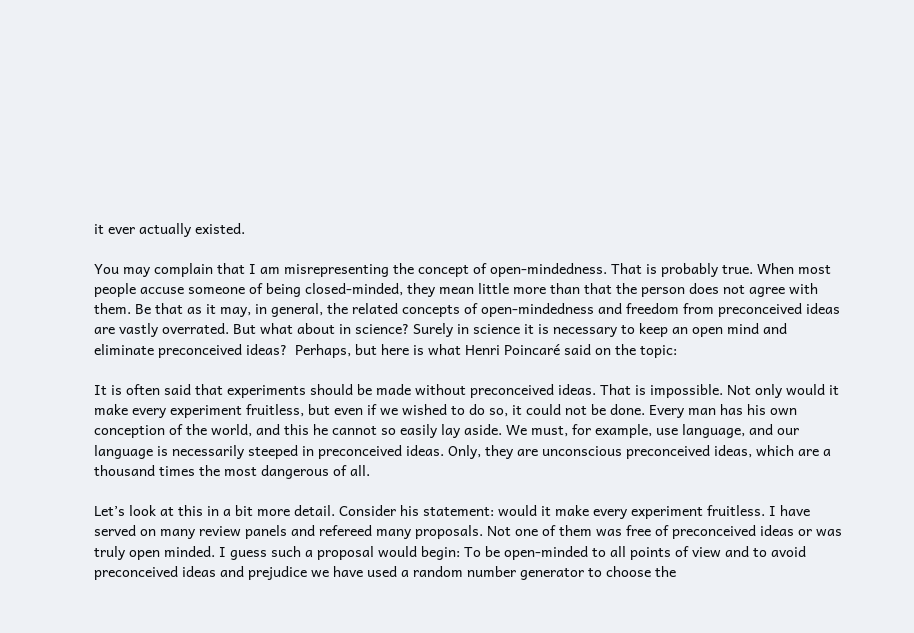it ever actually existed.

You may complain that I am misrepresenting the concept of open-mindedness. That is probably true. When most people accuse someone of being closed-minded, they mean little more than that the person does not agree with them. Be that as it may, in general, the related concepts of open-mindedness and freedom from preconceived ideas are vastly overrated. But what about in science? Surely in science it is necessary to keep an open mind and eliminate preconceived ideas?  Perhaps, but here is what Henri Poincaré said on the topic:

It is often said that experiments should be made without preconceived ideas. That is impossible. Not only would it make every experiment fruitless, but even if we wished to do so, it could not be done. Every man has his own conception of the world, and this he cannot so easily lay aside. We must, for example, use language, and our language is necessarily steeped in preconceived ideas. Only, they are unconscious preconceived ideas, which are a thousand times the most dangerous of all.

Let’s look at this in a bit more detail. Consider his statement: would it make every experiment fruitless. I have served on many review panels and refereed many proposals. Not one of them was free of preconceived ideas or was truly open minded. I guess such a proposal would begin: To be open-minded to all points of view and to avoid preconceived ideas and prejudice we have used a random number generator to choose the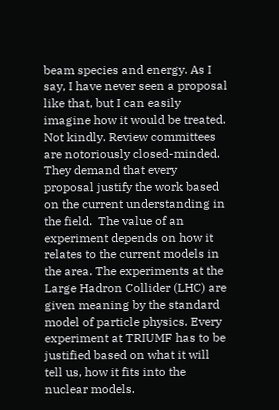beam species and energy. As I say, I have never seen a proposal like that, but I can easily imagine how it would be treated. Not kindly. Review committees are notoriously closed-minded. They demand that every proposal justify the work based on the current understanding in the field.  The value of an experiment depends on how it relates to the current models in the area. The experiments at the Large Hadron Collider (LHC) are given meaning by the standard model of particle physics. Every experiment at TRIUMF has to be justified based on what it will tell us, how it fits into the nuclear models.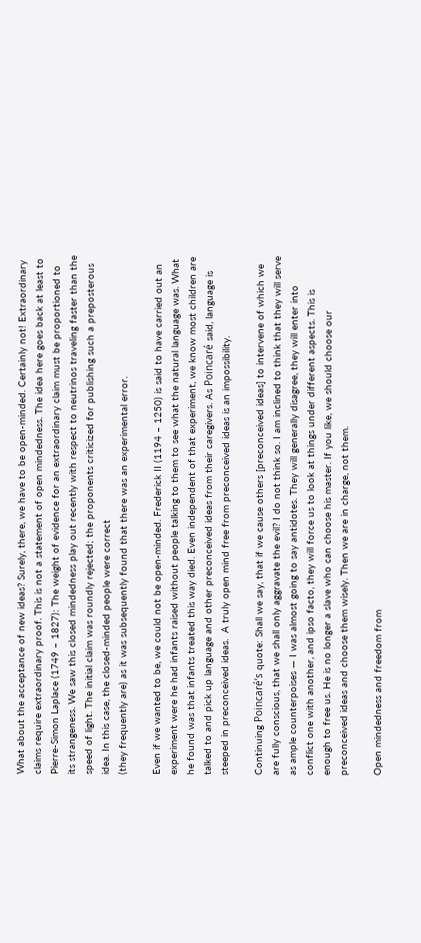What about the acceptance of new ideas? Surely, there, we have to be open-minded. Certainly not! Extraordinary claims require extraordinary proof. This is not a statement of open mindedness. The idea here goes back at least to Pierre-Simon Laplace (1749 – 1827): The weight of evidence for an extraordinary claim must be proportioned to its strangeness. We saw this closed mindedness play out recently with respect to neutrinos traveling faster than the speed of light. The initial claim was roundly rejected; the proponents criticized for publishing such a preposterous idea. In this case, the closed-minded people were correct
(they frequently are) as it was subsequently found that there was an experimental error.

Even if we wanted to be, we could not be open-minded. Frederick II (1194 – 1250) is said to have carried out an experiment were he had infants raised without people talking to them to see what the natural language was. What he found was that infants treated this way died. Even independent of that experiment, we know most children are talked to and pick up language and other preconceived ideas from their caregivers. As Poincaré said, language is steeped in preconceived ideas.  A truly open mind free from preconceived ideas is an impossibility.

Continuing Poincaré’s quote: Shall we say, that if we cause others [preconceived ideas] to intervene of which we are fully conscious, that we shall only aggravate the evil? I do not think so. I am inclined to think that they will serve as ample counterpoises — I was almost going to say antidotes. They will generally disagree, they will enter into conflict one with another, and ipso facto, they will force us to look at things under different aspects. This is enough to free us. He is no longer a slave who can choose his master. If you like, we should choose our preconceived ideas and choose them wisely. Then we are in charge, not them.

Open mindedness and freedom from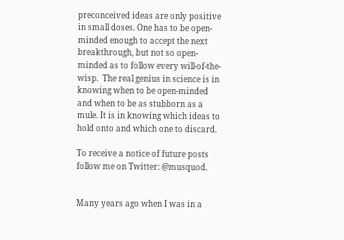preconceived ideas are only positive in small doses. One has to be open-minded enough to accept the next breakthrough, but not so open-minded as to follow every will-of-the-wisp.  The real genius in science is in knowing when to be open-minded and when to be as stubborn as a mule. It is in knowing which ideas to hold onto and which one to discard.

To receive a notice of future posts follow me on Twitter: @musquod.


Many years ago when I was in a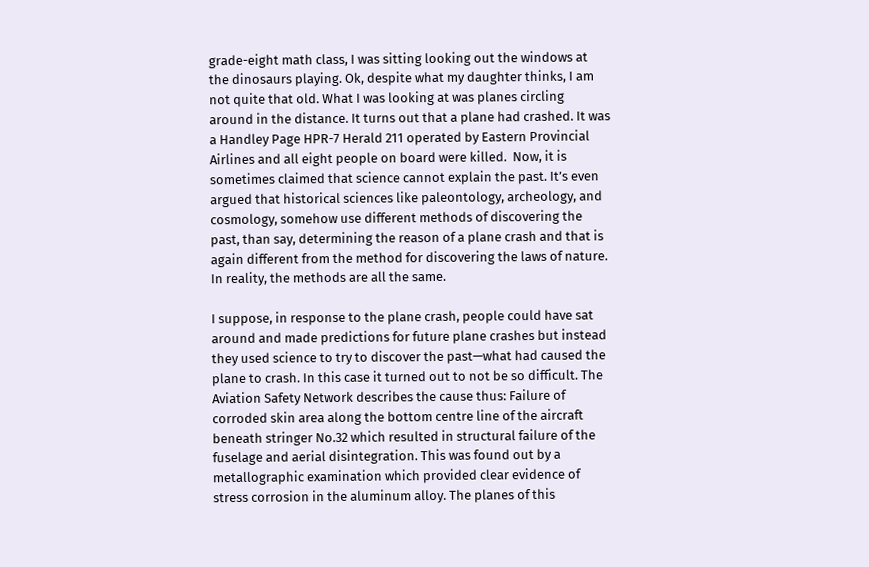grade-eight math class, I was sitting looking out the windows at the dinosaurs playing. Ok, despite what my daughter thinks, I am not quite that old. What I was looking at was planes circling around in the distance. It turns out that a plane had crashed. It was a Handley Page HPR-7 Herald 211 operated by Eastern Provincial Airlines and all eight people on board were killed.  Now, it is sometimes claimed that science cannot explain the past. It’s even argued that historical sciences like paleontology, archeology, and cosmology, somehow use different methods of discovering the past, than say, determining the reason of a plane crash and that is again different from the method for discovering the laws of nature.  In reality, the methods are all the same.

I suppose, in response to the plane crash, people could have sat around and made predictions for future plane crashes but instead they used science to try to discover the past—what had caused the plane to crash. In this case it turned out to not be so difficult. The Aviation Safety Network describes the cause thus: Failure of corroded skin area along the bottom centre line of the aircraft beneath stringer No.32 which resulted in structural failure of the fuselage and aerial disintegration. This was found out by a metallographic examination which provided clear evidence of stress corrosion in the aluminum alloy. The planes of this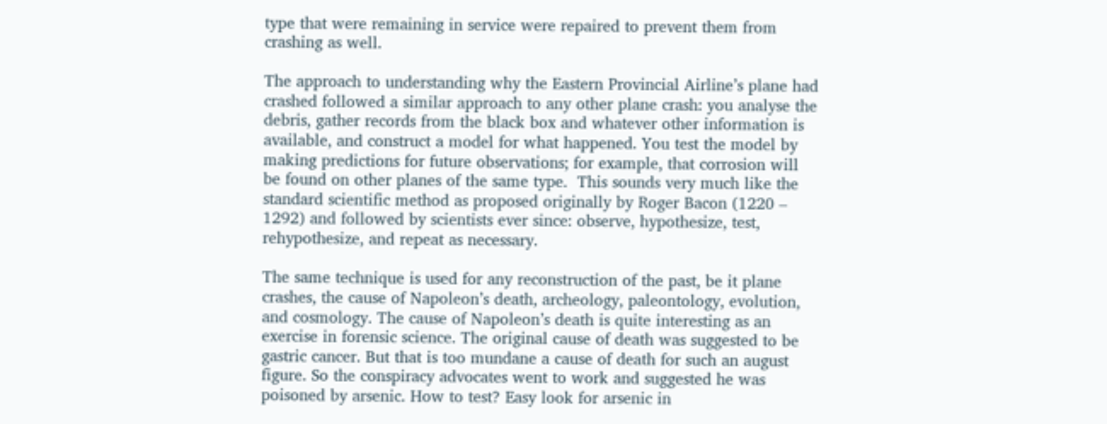type that were remaining in service were repaired to prevent them from crashing as well.

The approach to understanding why the Eastern Provincial Airline’s plane had crashed followed a similar approach to any other plane crash: you analyse the debris, gather records from the black box and whatever other information is available, and construct a model for what happened. You test the model by making predictions for future observations; for example, that corrosion will be found on other planes of the same type.  This sounds very much like the standard scientific method as proposed originally by Roger Bacon (1220 – 1292) and followed by scientists ever since: observe, hypothesize, test, rehypothesize, and repeat as necessary.

The same technique is used for any reconstruction of the past, be it plane crashes, the cause of Napoleon’s death, archeology, paleontology, evolution, and cosmology. The cause of Napoleon’s death is quite interesting as an exercise in forensic science. The original cause of death was suggested to be gastric cancer. But that is too mundane a cause of death for such an august figure. So the conspiracy advocates went to work and suggested he was poisoned by arsenic. How to test? Easy look for arsenic in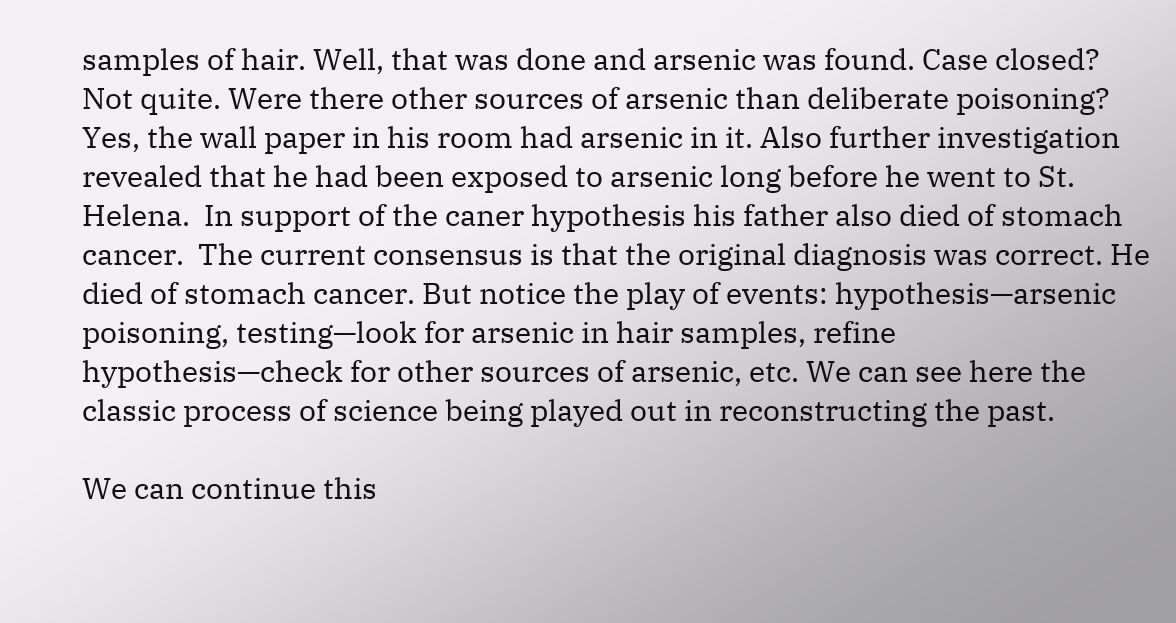samples of hair. Well, that was done and arsenic was found. Case closed? Not quite. Were there other sources of arsenic than deliberate poisoning? Yes, the wall paper in his room had arsenic in it. Also further investigation revealed that he had been exposed to arsenic long before he went to St. Helena.  In support of the caner hypothesis his father also died of stomach cancer.  The current consensus is that the original diagnosis was correct. He died of stomach cancer. But notice the play of events: hypothesis—arsenic poisoning, testing—look for arsenic in hair samples, refine hypothesis—check for other sources of arsenic, etc. We can see here the classic process of science being played out in reconstructing the past.

We can continue this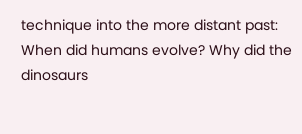technique into the more distant past: When did humans evolve? Why did the dinosaurs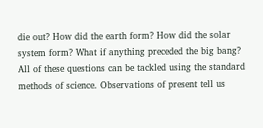die out? How did the earth form? How did the solar system form? What if anything preceded the big bang? All of these questions can be tackled using the standard methods of science. Observations of present tell us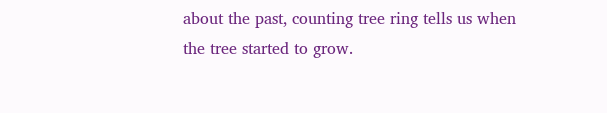about the past, counting tree ring tells us when the tree started to grow.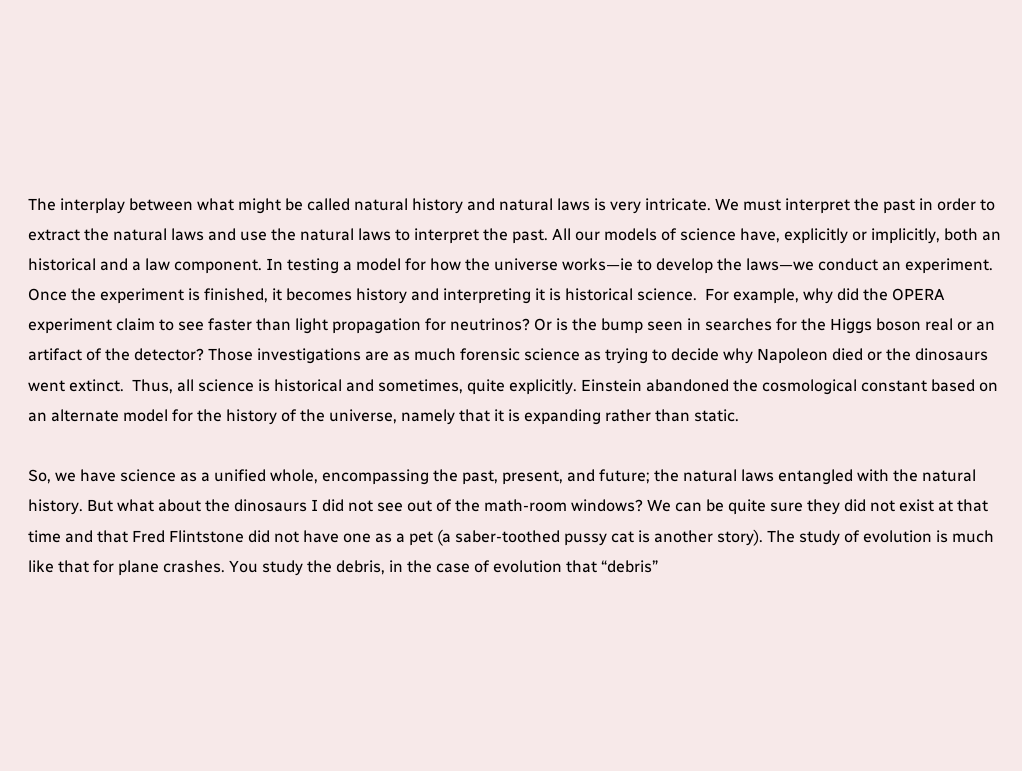The interplay between what might be called natural history and natural laws is very intricate. We must interpret the past in order to extract the natural laws and use the natural laws to interpret the past. All our models of science have, explicitly or implicitly, both an historical and a law component. In testing a model for how the universe works—ie to develop the laws—we conduct an experiment. Once the experiment is finished, it becomes history and interpreting it is historical science.  For example, why did the OPERA experiment claim to see faster than light propagation for neutrinos? Or is the bump seen in searches for the Higgs boson real or an artifact of the detector? Those investigations are as much forensic science as trying to decide why Napoleon died or the dinosaurs went extinct.  Thus, all science is historical and sometimes, quite explicitly. Einstein abandoned the cosmological constant based on an alternate model for the history of the universe, namely that it is expanding rather than static.

So, we have science as a unified whole, encompassing the past, present, and future; the natural laws entangled with the natural history. But what about the dinosaurs I did not see out of the math-room windows? We can be quite sure they did not exist at that time and that Fred Flintstone did not have one as a pet (a saber-toothed pussy cat is another story). The study of evolution is much like that for plane crashes. You study the debris, in the case of evolution that “debris”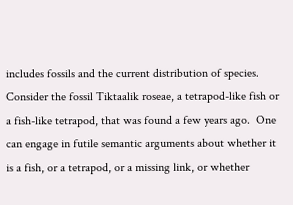includes fossils and the current distribution of species.  Consider the fossil Tiktaalik roseae, a tetrapod-like fish or a fish-like tetrapod, that was found a few years ago.  One can engage in futile semantic arguments about whether it is a fish, or a tetrapod, or a missing link, or whether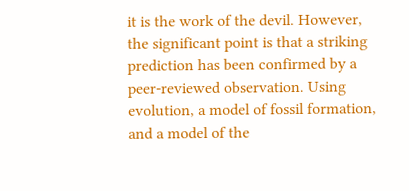it is the work of the devil. However, the significant point is that a striking prediction has been confirmed by a peer-reviewed observation. Using evolution, a model of fossil formation, and a model of the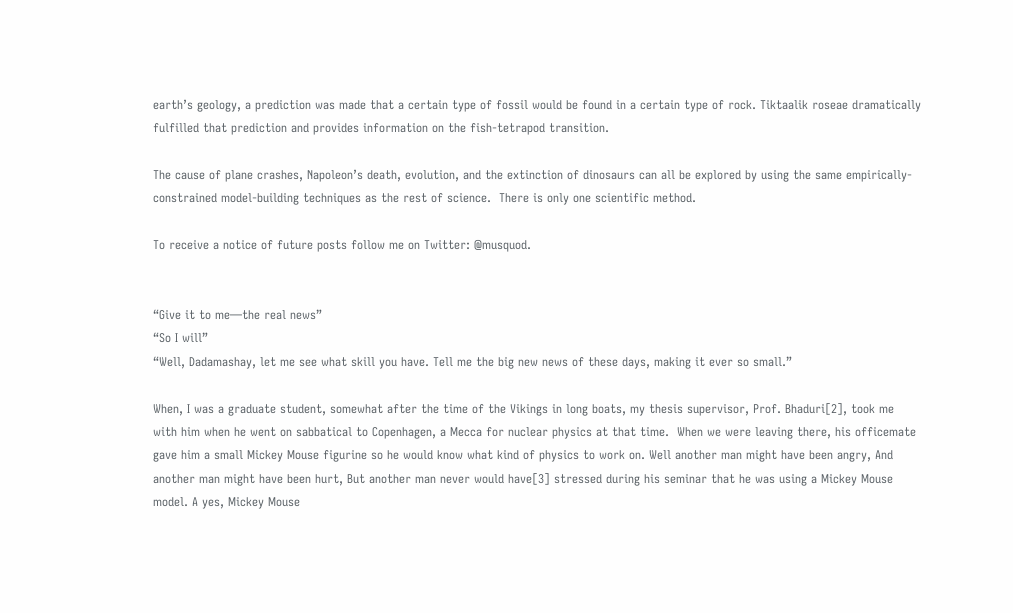earth’s geology, a prediction was made that a certain type of fossil would be found in a certain type of rock. Tiktaalik roseae dramatically fulfilled that prediction and provides information on the fish-tetrapod transition.

The cause of plane crashes, Napoleon’s death, evolution, and the extinction of dinosaurs can all be explored by using the same empirically-constrained model-building techniques as the rest of science.  There is only one scientific method.

To receive a notice of future posts follow me on Twitter: @musquod.


“Give it to me—the real news”
“So I will”
“Well, Dadamashay, let me see what skill you have. Tell me the big new news of these days, making it ever so small.”

When, I was a graduate student, somewhat after the time of the Vikings in long boats, my thesis supervisor, Prof. Bhaduri[2], took me with him when he went on sabbatical to Copenhagen, a Mecca for nuclear physics at that time.  When we were leaving there, his officemate gave him a small Mickey Mouse figurine so he would know what kind of physics to work on. Well another man might have been angry, And another man might have been hurt, But another man never would have[3] stressed during his seminar that he was using a Mickey Mouse model. A yes, Mickey Mouse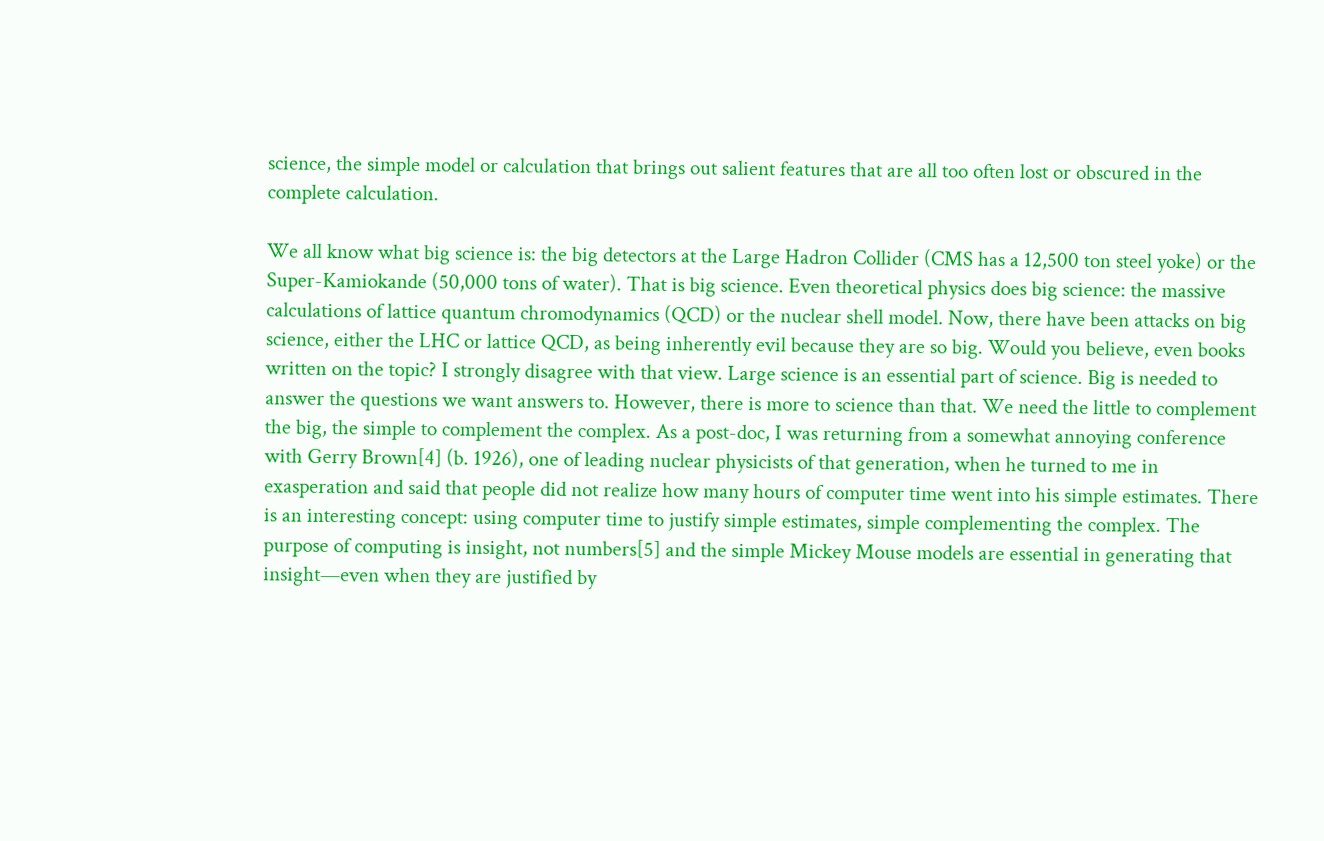science, the simple model or calculation that brings out salient features that are all too often lost or obscured in the complete calculation.

We all know what big science is: the big detectors at the Large Hadron Collider (CMS has a 12,500 ton steel yoke) or the Super-Kamiokande (50,000 tons of water). That is big science. Even theoretical physics does big science: the massive calculations of lattice quantum chromodynamics (QCD) or the nuclear shell model. Now, there have been attacks on big science, either the LHC or lattice QCD, as being inherently evil because they are so big. Would you believe, even books written on the topic? I strongly disagree with that view. Large science is an essential part of science. Big is needed to answer the questions we want answers to. However, there is more to science than that. We need the little to complement the big, the simple to complement the complex. As a post-doc, I was returning from a somewhat annoying conference with Gerry Brown[4] (b. 1926), one of leading nuclear physicists of that generation, when he turned to me in exasperation and said that people did not realize how many hours of computer time went into his simple estimates. There is an interesting concept: using computer time to justify simple estimates, simple complementing the complex. The purpose of computing is insight, not numbers[5] and the simple Mickey Mouse models are essential in generating that insight—even when they are justified by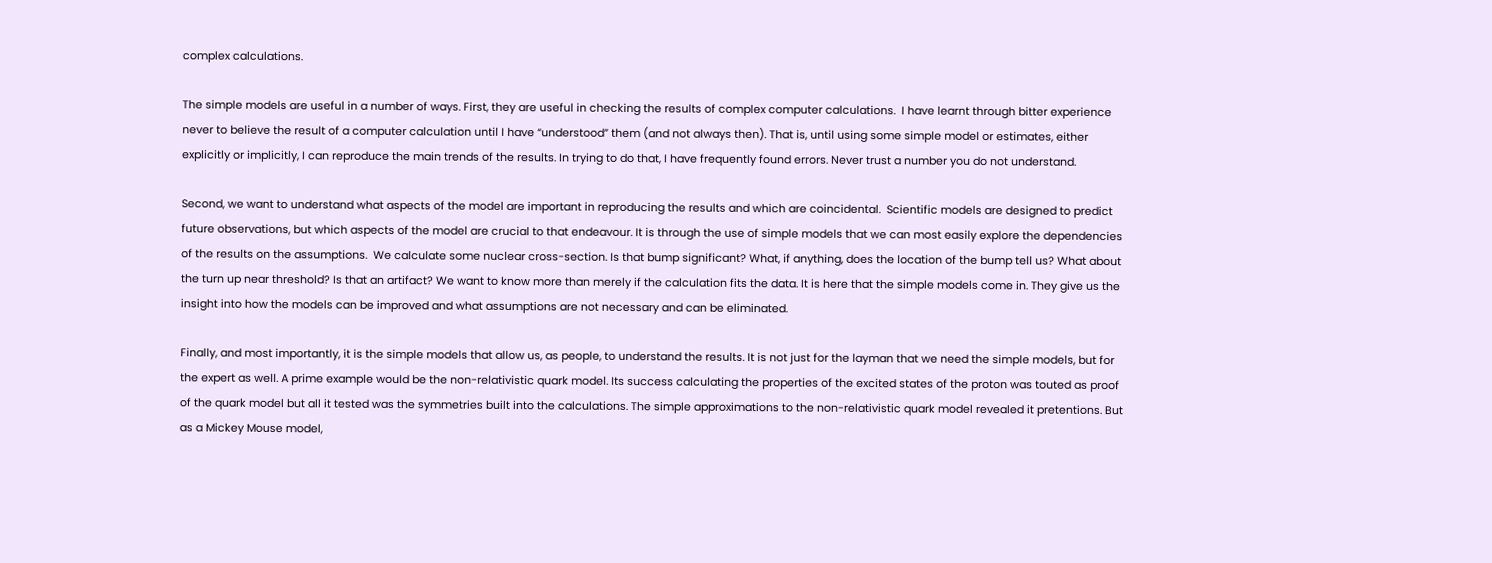complex calculations.

The simple models are useful in a number of ways. First, they are useful in checking the results of complex computer calculations.  I have learnt through bitter experience never to believe the result of a computer calculation until I have “understood” them (and not always then). That is, until using some simple model or estimates, either explicitly or implicitly, I can reproduce the main trends of the results. In trying to do that, I have frequently found errors. Never trust a number you do not understand.

Second, we want to understand what aspects of the model are important in reproducing the results and which are coincidental.  Scientific models are designed to predict future observations, but which aspects of the model are crucial to that endeavour. It is through the use of simple models that we can most easily explore the dependencies of the results on the assumptions.  We calculate some nuclear cross-section. Is that bump significant? What, if anything, does the location of the bump tell us? What about the turn up near threshold? Is that an artifact? We want to know more than merely if the calculation fits the data. It is here that the simple models come in. They give us the insight into how the models can be improved and what assumptions are not necessary and can be eliminated.

Finally, and most importantly, it is the simple models that allow us, as people, to understand the results. It is not just for the layman that we need the simple models, but for the expert as well. A prime example would be the non-relativistic quark model. Its success calculating the properties of the excited states of the proton was touted as proof of the quark model but all it tested was the symmetries built into the calculations. The simple approximations to the non-relativistic quark model revealed it pretentions. But as a Mickey Mouse model,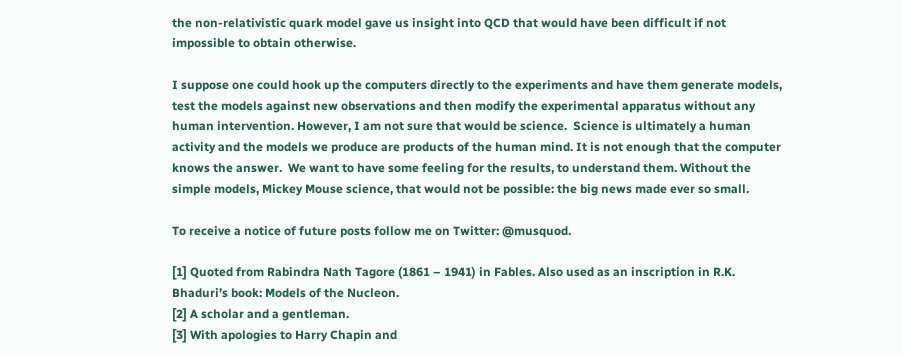the non-relativistic quark model gave us insight into QCD that would have been difficult if not impossible to obtain otherwise.

I suppose one could hook up the computers directly to the experiments and have them generate models, test the models against new observations and then modify the experimental apparatus without any human intervention. However, I am not sure that would be science.  Science is ultimately a human activity and the models we produce are products of the human mind. It is not enough that the computer knows the answer.  We want to have some feeling for the results, to understand them. Without the simple models, Mickey Mouse science, that would not be possible: the big news made ever so small.

To receive a notice of future posts follow me on Twitter: @musquod.

[1] Quoted from Rabindra Nath Tagore (1861 – 1941) in Fables. Also used as an inscription in R.K. Bhaduri’s book: Models of the Nucleon.
[2] A scholar and a gentleman.
[3] With apologies to Harry Chapin and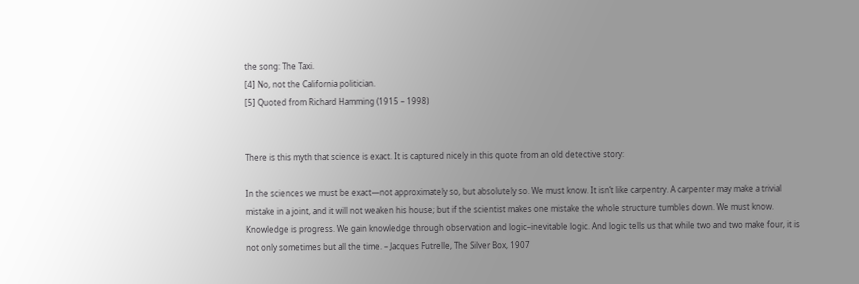the song: The Taxi.
[4] No, not the California politician.
[5] Quoted from Richard Hamming (1915 – 1998)


There is this myth that science is exact. It is captured nicely in this quote from an old detective story:

In the sciences we must be exact—not approximately so, but absolutely so. We must know. It isn’t like carpentry. A carpenter may make a trivial mistake in a joint, and it will not weaken his house; but if the scientist makes one mistake the whole structure tumbles down. We must know. Knowledge is progress. We gain knowledge through observation and logic–inevitable logic. And logic tells us that while two and two make four, it is not only sometimes but all the time. – Jacques Futrelle, The Silver Box, 1907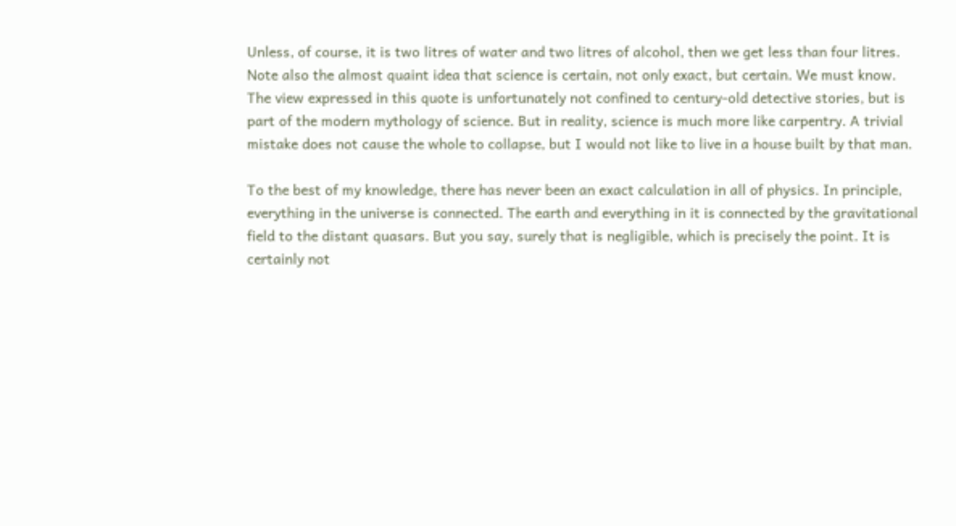Unless, of course, it is two litres of water and two litres of alcohol, then we get less than four litres. Note also the almost quaint idea that science is certain, not only exact, but certain. We must know. The view expressed in this quote is unfortunately not confined to century-old detective stories, but is part of the modern mythology of science. But in reality, science is much more like carpentry. A trivial mistake does not cause the whole to collapse, but I would not like to live in a house built by that man.

To the best of my knowledge, there has never been an exact calculation in all of physics. In principle, everything in the universe is connected. The earth and everything in it is connected by the gravitational field to the distant quasars. But you say, surely that is negligible, which is precisely the point. It is certainly not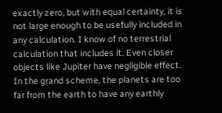exactly zero, but with equal certainty, it is not large enough to be usefully included in any calculation. I know of no terrestrial calculation that includes it. Even closer objects like Jupiter have negligible effect. In the grand scheme, the planets are too far from the earth to have any earthly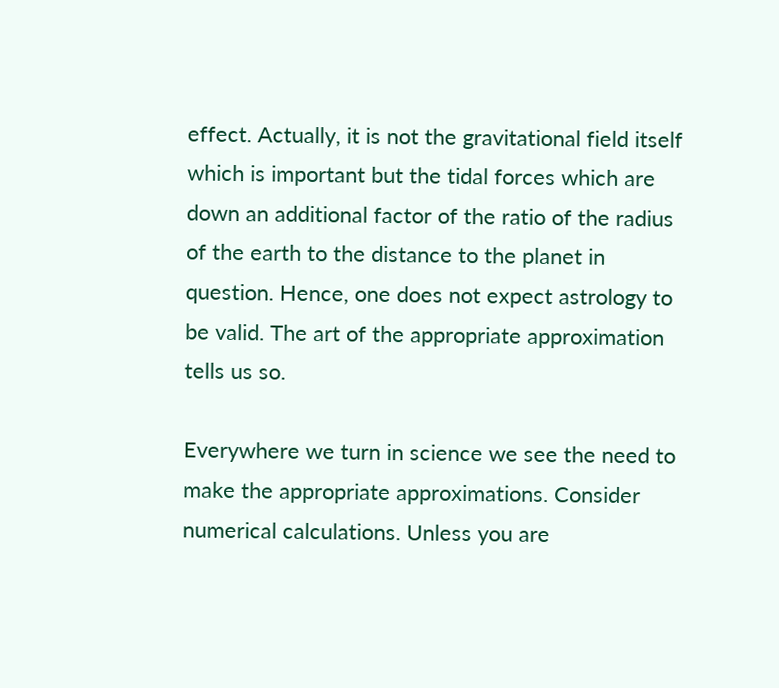effect. Actually, it is not the gravitational field itself which is important but the tidal forces which are down an additional factor of the ratio of the radius of the earth to the distance to the planet in question. Hence, one does not expect astrology to be valid. The art of the appropriate approximation tells us so.

Everywhere we turn in science we see the need to make the appropriate approximations. Consider numerical calculations. Unless you are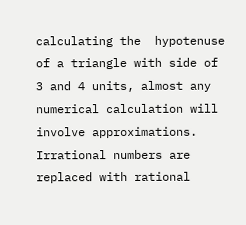calculating the  hypotenuse of a triangle with side of 3 and 4 units, almost any numerical calculation will involve approximations. Irrational numbers are replaced with rational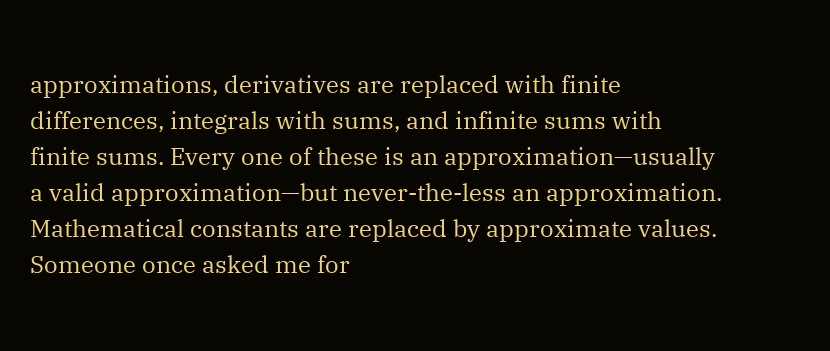approximations, derivatives are replaced with finite differences, integrals with sums, and infinite sums with finite sums. Every one of these is an approximation—usually a valid approximation—but never-the-less an approximation. Mathematical constants are replaced by approximate values. Someone once asked me for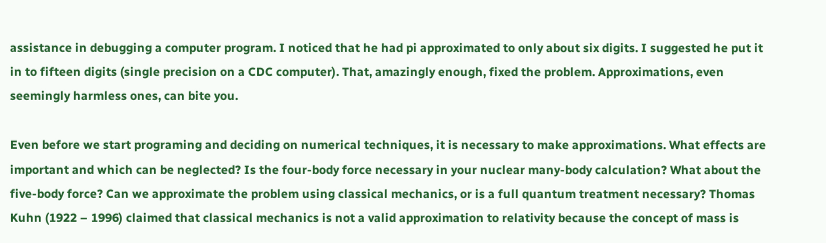assistance in debugging a computer program. I noticed that he had pi approximated to only about six digits. I suggested he put it in to fifteen digits (single precision on a CDC computer). That, amazingly enough, fixed the problem. Approximations, even seemingly harmless ones, can bite you.

Even before we start programing and deciding on numerical techniques, it is necessary to make approximations. What effects are important and which can be neglected? Is the four-body force necessary in your nuclear many-body calculation? What about the five-body force? Can we approximate the problem using classical mechanics, or is a full quantum treatment necessary? Thomas Kuhn (1922 – 1996) claimed that classical mechanics is not a valid approximation to relativity because the concept of mass is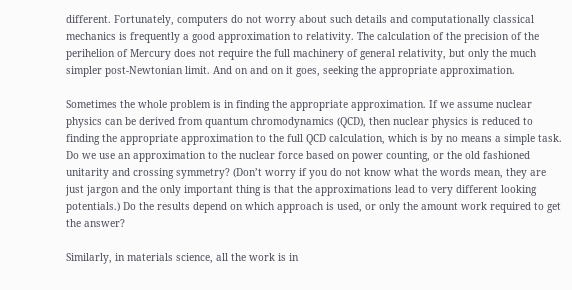different. Fortunately, computers do not worry about such details and computationally classical mechanics is frequently a good approximation to relativity. The calculation of the precision of the perihelion of Mercury does not require the full machinery of general relativity, but only the much simpler post-Newtonian limit. And on and on it goes, seeking the appropriate approximation.

Sometimes the whole problem is in finding the appropriate approximation. If we assume nuclear physics can be derived from quantum chromodynamics (QCD), then nuclear physics is reduced to finding the appropriate approximation to the full QCD calculation, which is by no means a simple task. Do we use an approximation to the nuclear force based on power counting, or the old fashioned unitarity and crossing symmetry? (Don’t worry if you do not know what the words mean, they are just jargon and the only important thing is that the approximations lead to very different looking potentials.) Do the results depend on which approach is used, or only the amount work required to get the answer?

Similarly, in materials science, all the work is in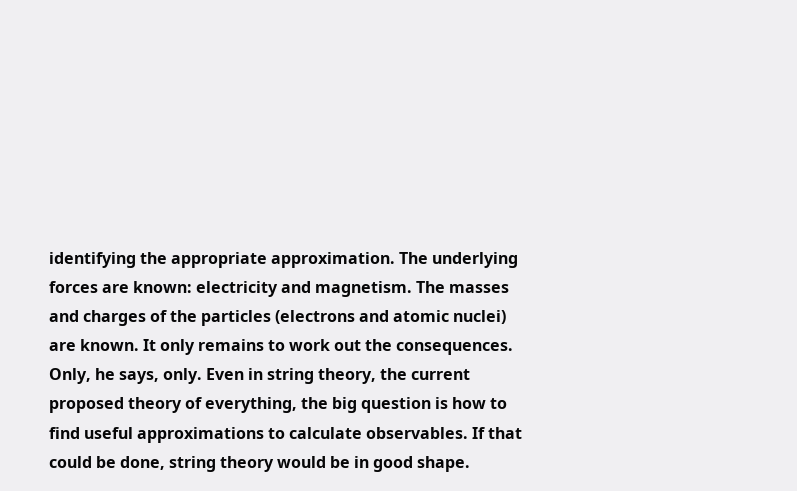identifying the appropriate approximation. The underlying forces are known: electricity and magnetism. The masses and charges of the particles (electrons and atomic nuclei) are known. It only remains to work out the consequences. Only, he says, only. Even in string theory, the current proposed theory of everything, the big question is how to find useful approximations to calculate observables. If that could be done, string theory would be in good shape.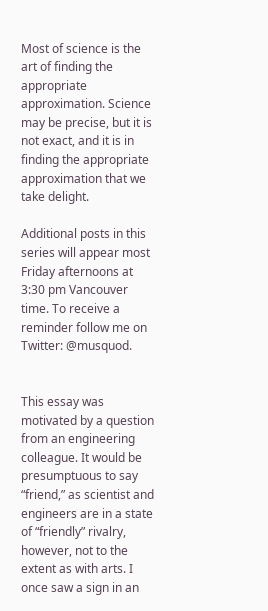Most of science is the art of finding the appropriate approximation. Science may be precise, but it is not exact, and it is in finding the appropriate approximation that we take delight.

Additional posts in this series will appear most Friday afternoons at 3:30 pm Vancouver time. To receive a reminder follow me on Twitter: @musquod.


This essay was motivated by a question from an engineering colleague. It would be presumptuous to say “friend,” as scientist and engineers are in a state of “friendly” rivalry, however, not to the extent as with arts. I once saw a sign in an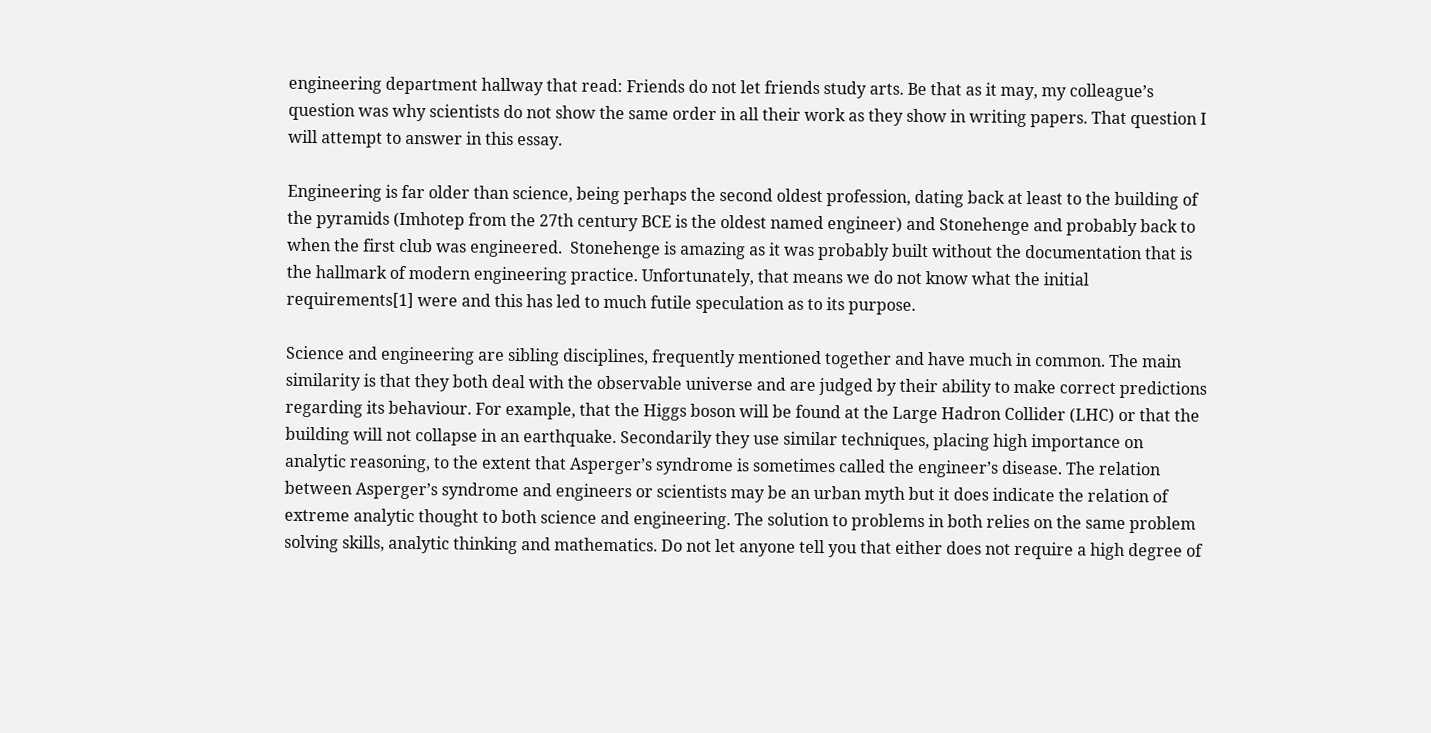engineering department hallway that read: Friends do not let friends study arts. Be that as it may, my colleague’s question was why scientists do not show the same order in all their work as they show in writing papers. That question I will attempt to answer in this essay.

Engineering is far older than science, being perhaps the second oldest profession, dating back at least to the building of the pyramids (Imhotep from the 27th century BCE is the oldest named engineer) and Stonehenge and probably back to when the first club was engineered.  Stonehenge is amazing as it was probably built without the documentation that is the hallmark of modern engineering practice. Unfortunately, that means we do not know what the initial requirements[1] were and this has led to much futile speculation as to its purpose.

Science and engineering are sibling disciplines, frequently mentioned together and have much in common. The main similarity is that they both deal with the observable universe and are judged by their ability to make correct predictions regarding its behaviour. For example, that the Higgs boson will be found at the Large Hadron Collider (LHC) or that the building will not collapse in an earthquake. Secondarily they use similar techniques, placing high importance on analytic reasoning, to the extent that Asperger’s syndrome is sometimes called the engineer’s disease. The relation between Asperger’s syndrome and engineers or scientists may be an urban myth but it does indicate the relation of extreme analytic thought to both science and engineering. The solution to problems in both relies on the same problem solving skills, analytic thinking and mathematics. Do not let anyone tell you that either does not require a high degree of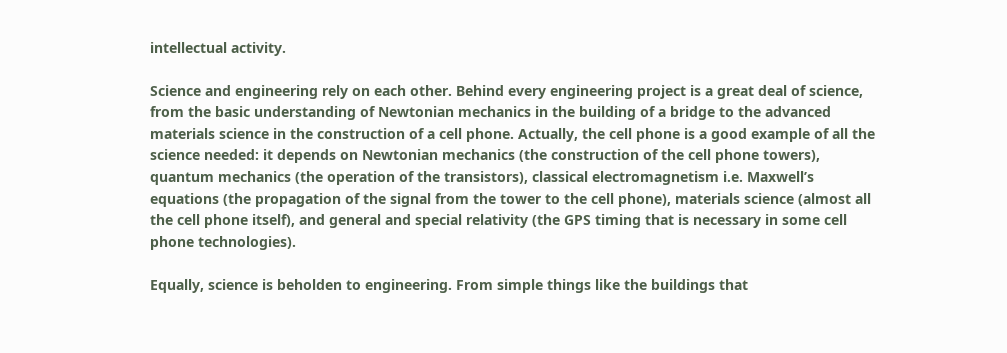intellectual activity.

Science and engineering rely on each other. Behind every engineering project is a great deal of science, from the basic understanding of Newtonian mechanics in the building of a bridge to the advanced materials science in the construction of a cell phone. Actually, the cell phone is a good example of all the science needed: it depends on Newtonian mechanics (the construction of the cell phone towers), quantum mechanics (the operation of the transistors), classical electromagnetism i.e. Maxwell’s equations (the propagation of the signal from the tower to the cell phone), materials science (almost all the cell phone itself), and general and special relativity (the GPS timing that is necessary in some cell phone technologies).

Equally, science is beholden to engineering. From simple things like the buildings that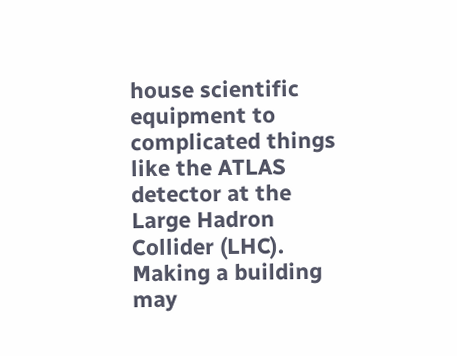house scientific equipment to complicated things like the ATLAS detector at the Large Hadron Collider (LHC). Making a building may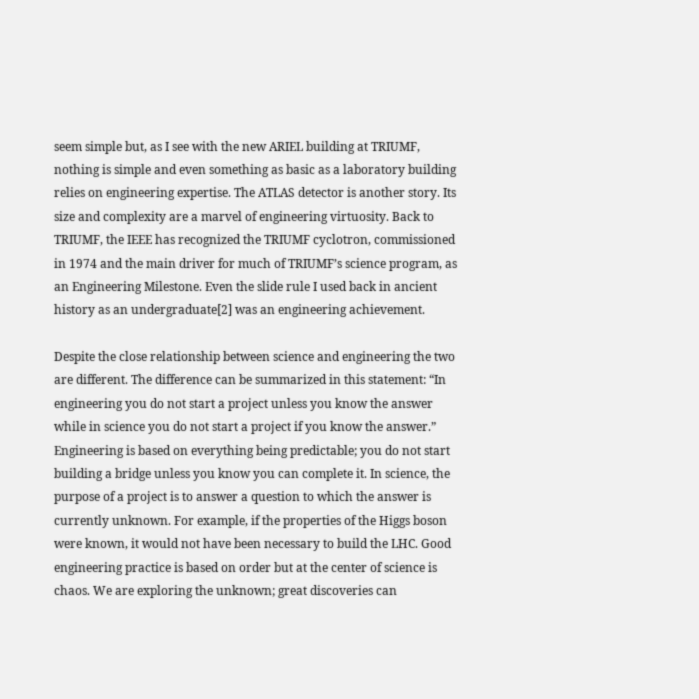seem simple but, as I see with the new ARIEL building at TRIUMF, nothing is simple and even something as basic as a laboratory building relies on engineering expertise. The ATLAS detector is another story. Its size and complexity are a marvel of engineering virtuosity. Back to TRIUMF, the IEEE has recognized the TRIUMF cyclotron, commissioned in 1974 and the main driver for much of TRIUMF’s science program, as an Engineering Milestone. Even the slide rule I used back in ancient history as an undergraduate[2] was an engineering achievement.

Despite the close relationship between science and engineering the two are different. The difference can be summarized in this statement: “In engineering you do not start a project unless you know the answer while in science you do not start a project if you know the answer.” Engineering is based on everything being predictable; you do not start building a bridge unless you know you can complete it. In science, the purpose of a project is to answer a question to which the answer is currently unknown. For example, if the properties of the Higgs boson were known, it would not have been necessary to build the LHC. Good engineering practice is based on order but at the center of science is chaos. We are exploring the unknown; great discoveries can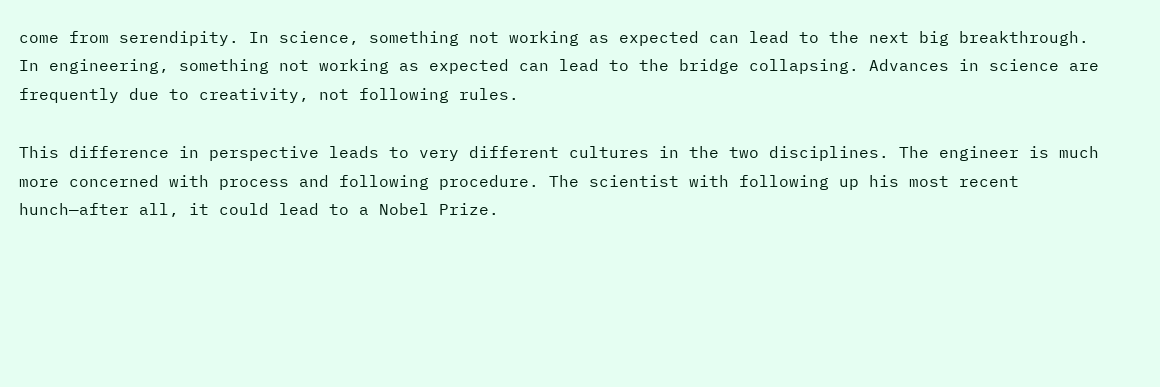come from serendipity. In science, something not working as expected can lead to the next big breakthrough. In engineering, something not working as expected can lead to the bridge collapsing. Advances in science are frequently due to creativity, not following rules.

This difference in perspective leads to very different cultures in the two disciplines. The engineer is much more concerned with process and following procedure. The scientist with following up his most recent hunch—after all, it could lead to a Nobel Prize.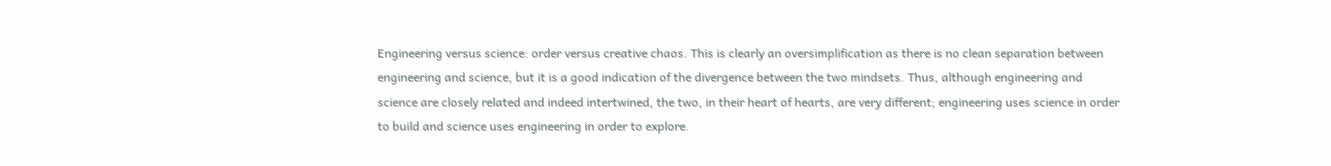Engineering versus science: order versus creative chaos. This is clearly an oversimplification as there is no clean separation between engineering and science, but it is a good indication of the divergence between the two mindsets. Thus, although engineering and science are closely related and indeed intertwined, the two, in their heart of hearts, are very different; engineering uses science in order to build and science uses engineering in order to explore.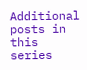Additional posts in this series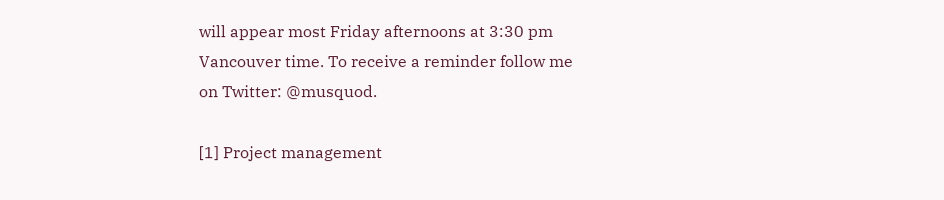will appear most Friday afternoons at 3:30 pm Vancouver time. To receive a reminder follow me on Twitter: @musquod.

[1] Project management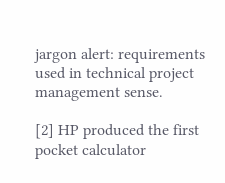jargon alert: requirements used in technical project management sense.

[2] HP produced the first pocket calculator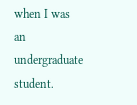when I was an undergraduate student.